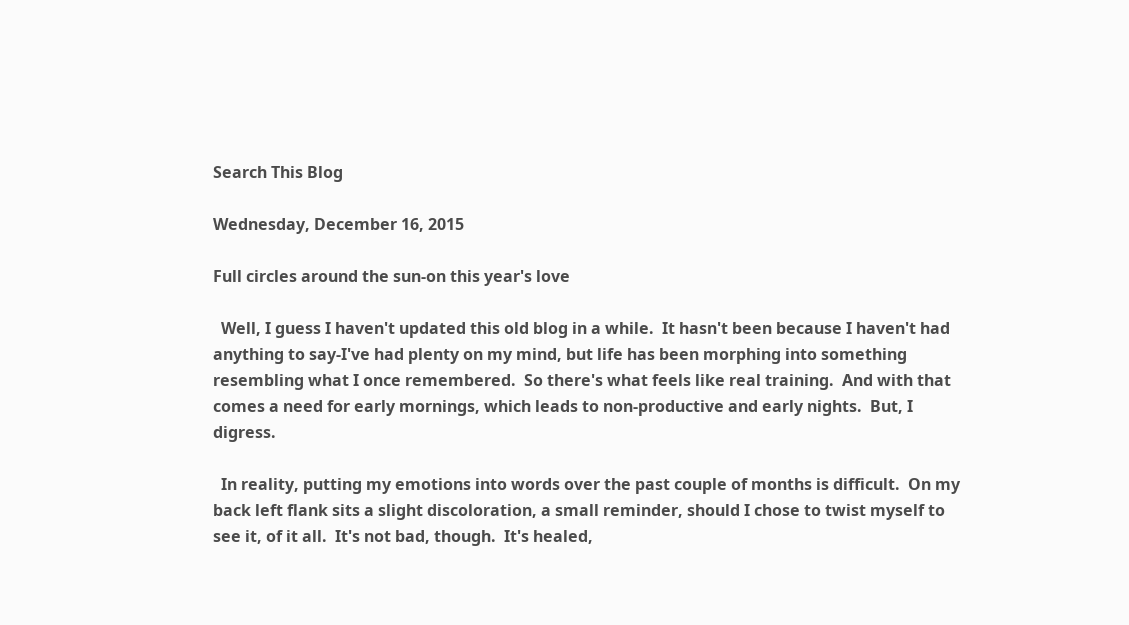Search This Blog

Wednesday, December 16, 2015

Full circles around the sun-on this year's love

  Well, I guess I haven't updated this old blog in a while.  It hasn't been because I haven't had anything to say-I've had plenty on my mind, but life has been morphing into something resembling what I once remembered.  So there's what feels like real training.  And with that comes a need for early mornings, which leads to non-productive and early nights.  But, I digress.

  In reality, putting my emotions into words over the past couple of months is difficult.  On my back left flank sits a slight discoloration, a small reminder, should I chose to twist myself to see it, of it all.  It's not bad, though.  It's healed,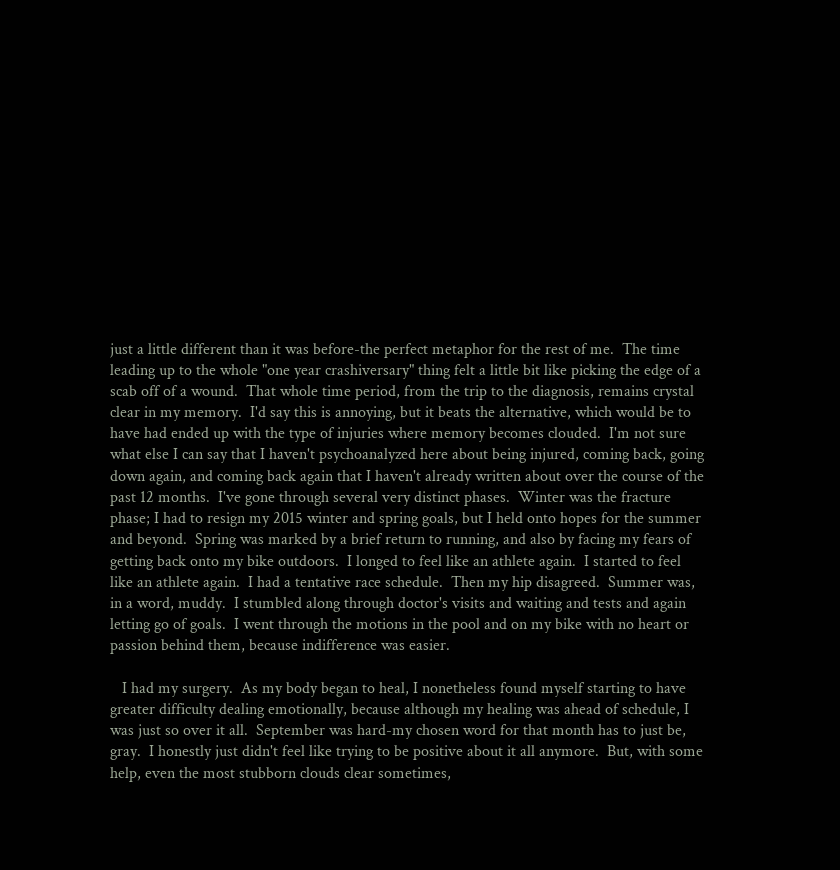just a little different than it was before-the perfect metaphor for the rest of me.  The time leading up to the whole "one year crashiversary" thing felt a little bit like picking the edge of a scab off of a wound.  That whole time period, from the trip to the diagnosis, remains crystal clear in my memory.  I'd say this is annoying, but it beats the alternative, which would be to have had ended up with the type of injuries where memory becomes clouded.  I'm not sure what else I can say that I haven't psychoanalyzed here about being injured, coming back, going down again, and coming back again that I haven't already written about over the course of the past 12 months.  I've gone through several very distinct phases.  Winter was the fracture phase; I had to resign my 2015 winter and spring goals, but I held onto hopes for the summer and beyond.  Spring was marked by a brief return to running, and also by facing my fears of getting back onto my bike outdoors.  I longed to feel like an athlete again.  I started to feel like an athlete again.  I had a tentative race schedule.  Then my hip disagreed.  Summer was, in a word, muddy.  I stumbled along through doctor's visits and waiting and tests and again letting go of goals.  I went through the motions in the pool and on my bike with no heart or passion behind them, because indifference was easier.

   I had my surgery.  As my body began to heal, I nonetheless found myself starting to have greater difficulty dealing emotionally, because although my healing was ahead of schedule, I was just so over it all.  September was hard-my chosen word for that month has to just be, gray.  I honestly just didn't feel like trying to be positive about it all anymore.  But, with some help, even the most stubborn clouds clear sometimes,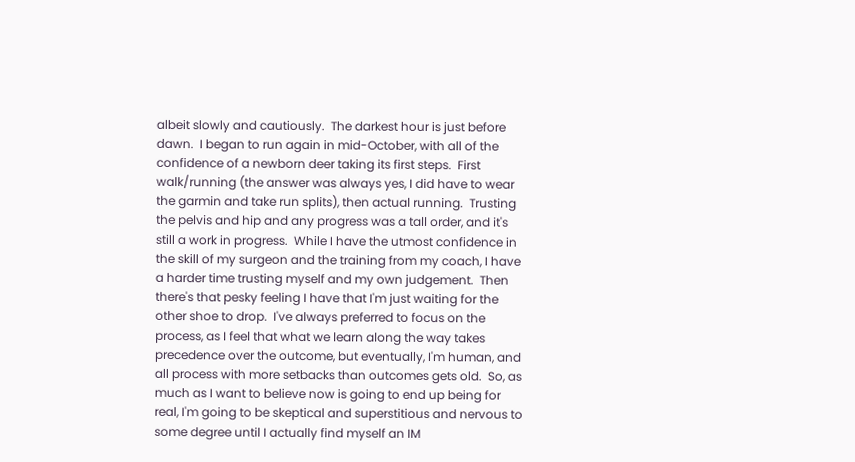albeit slowly and cautiously.  The darkest hour is just before dawn.  I began to run again in mid-October, with all of the confidence of a newborn deer taking its first steps.  First walk/running (the answer was always yes, I did have to wear the garmin and take run splits), then actual running.  Trusting the pelvis and hip and any progress was a tall order, and it's still a work in progress.  While I have the utmost confidence in the skill of my surgeon and the training from my coach, I have a harder time trusting myself and my own judgement.  Then there's that pesky feeling I have that I'm just waiting for the other shoe to drop.  I've always preferred to focus on the process, as I feel that what we learn along the way takes precedence over the outcome, but eventually, I'm human, and all process with more setbacks than outcomes gets old.  So, as much as I want to believe now is going to end up being for real, I'm going to be skeptical and superstitious and nervous to some degree until I actually find myself an IM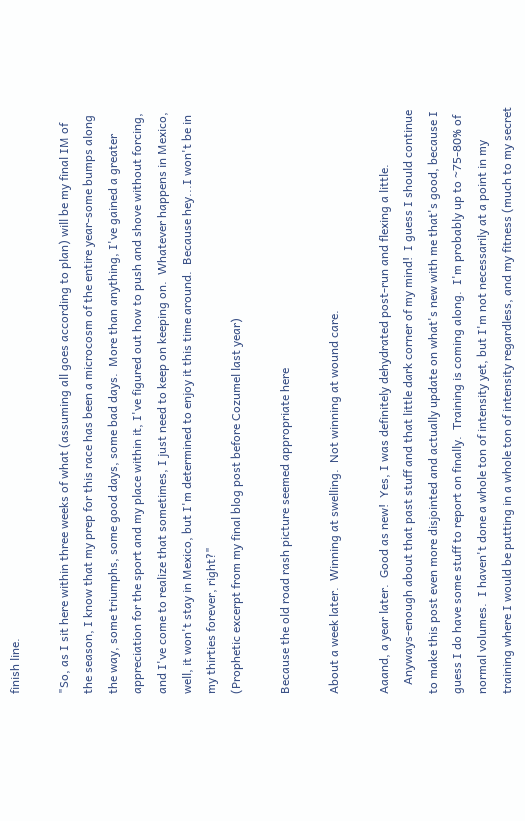finish line.

"So, as I sit here within three weeks of what (assuming all goes according to plan) will be my final IM of the season, I know that my prep for this race has been a microcosm of the entire year-some bumps along the way, some triumphs, some good days, some bad days.  More than anything, I've gained a greater appreciation for the sport and my place within it, I've figured out how to push and shove without forcing, and I've come to realize that sometimes, I just need to keep on keeping on.  Whatever happens in Mexico, well, it won't stay in Mexico, but I'm determined to enjoy it this time around.  Because hey...I won't be in my thirties forever, right?"
(Prophetic excerpt from my final blog post before Cozumel last year)

Because the old road rash picture seemed appropriate here

About a week later.  Winning at swelling.  Not winning at wound care.

Aaand, a year later.  Good as new!  Yes, I was definitely dehydrated post-run and flexing a little.
   Anyways-enough about that past stuff and that little dark corner of my mind!  I guess I should continue to make this post even more disjointed and actually update on what's new with me that's good, because I guess I do have some stuff to report on finally.  Training is coming along.  I'm probably up to ~75-80% of normal volumes.  I haven't done a whole ton of intensity yet, but I'm not necessarily at a point in my training where I would be putting in a whole ton of intensity regardless, and my fitness (much to my secret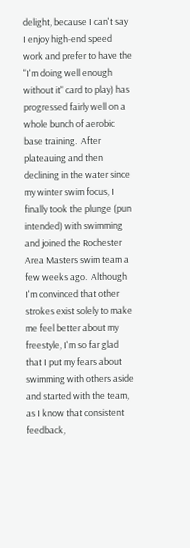delight, because I can't say I enjoy high-end speed work and prefer to have the "I'm doing well enough without it" card to play) has progressed fairly well on a whole bunch of aerobic base training.  After plateauing and then declining in the water since my winter swim focus, I finally took the plunge (pun intended) with swimming and joined the Rochester Area Masters swim team a few weeks ago.  Although I'm convinced that other strokes exist solely to make me feel better about my freestyle, I'm so far glad that I put my fears about swimming with others aside and started with the team, as I know that consistent feedback,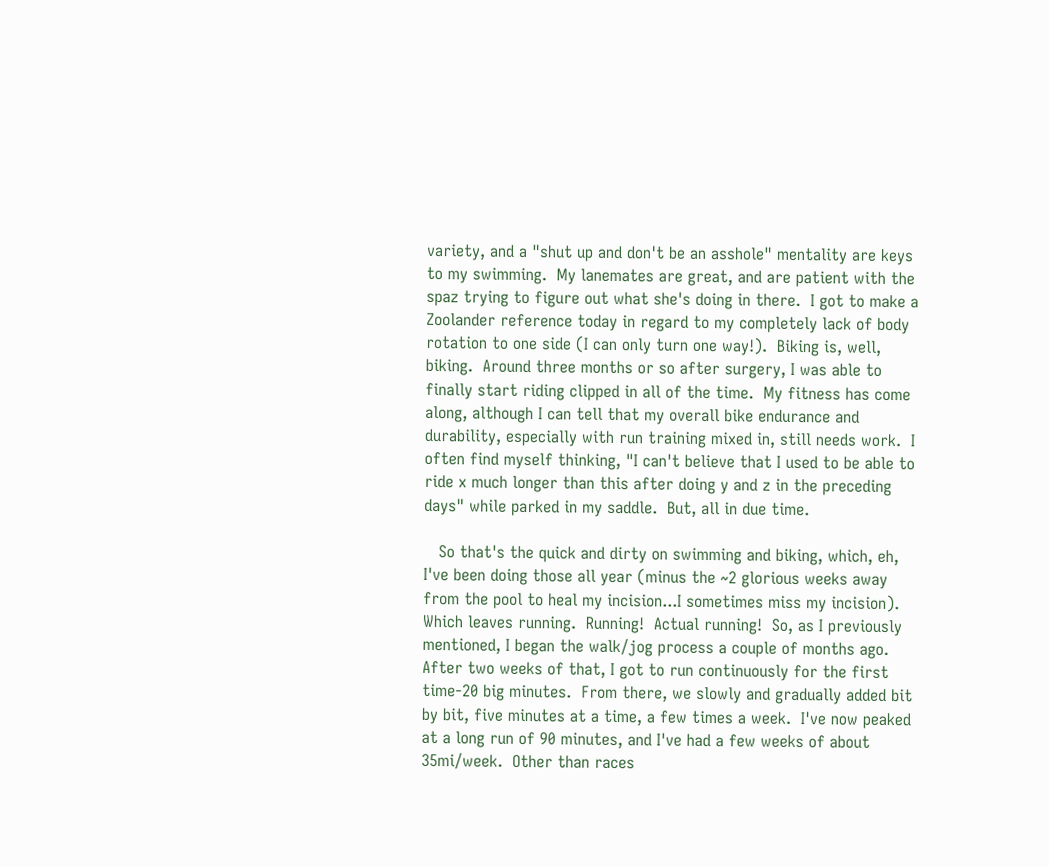variety, and a "shut up and don't be an asshole" mentality are keys to my swimming.  My lanemates are great, and are patient with the spaz trying to figure out what she's doing in there.  I got to make a Zoolander reference today in regard to my completely lack of body rotation to one side (I can only turn one way!).  Biking is, well, biking.  Around three months or so after surgery, I was able to finally start riding clipped in all of the time.  My fitness has come along, although I can tell that my overall bike endurance and durability, especially with run training mixed in, still needs work.  I often find myself thinking, "I can't believe that I used to be able to ride x much longer than this after doing y and z in the preceding days" while parked in my saddle.  But, all in due time.

   So that's the quick and dirty on swimming and biking, which, eh, I've been doing those all year (minus the ~2 glorious weeks away from the pool to heal my incision...I sometimes miss my incision).  Which leaves running.  Running!  Actual running!  So, as I previously mentioned, I began the walk/jog process a couple of months ago.  After two weeks of that, I got to run continuously for the first time-20 big minutes.  From there, we slowly and gradually added bit by bit, five minutes at a time, a few times a week.  I've now peaked at a long run of 90 minutes, and I've had a few weeks of about 35mi/week.  Other than races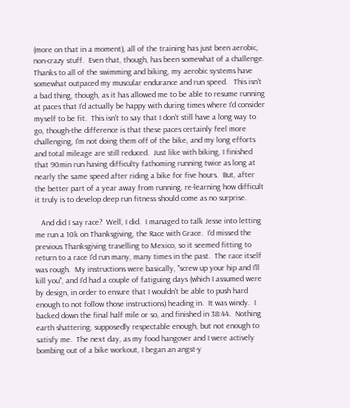(more on that in a moment), all of the training has just been aerobic, non-crazy stuff.  Even that, though, has been somewhat of a challenge.  Thanks to all of the swimming and biking, my aerobic systems have somewhat outpaced my muscular endurance and run speed.   This isn't a bad thing, though, as it has allowed me to be able to resume running at paces that I'd actually be happy with during times where I'd consider myself to be fit.  This isn't to say that I don't still have a long way to go, though-the difference is that these paces certainly feel more challenging, I'm not doing them off of the bike, and my long efforts and total mileage are still reduced.  Just like with biking, I finished that 90min run having difficulty fathoming running twice as long at nearly the same speed after riding a bike for five hours.  But, after the better part of a year away from running, re-learning how difficult it truly is to develop deep run fitness should come as no surprise.

   And did I say race?  Well, I did.  I managed to talk Jesse into letting me run a 10k on Thanksgiving, the Race with Grace.  I'd missed the previous Thanksgiving travelling to Mexico, so it seemed fitting to return to a race I'd run many, many times in the past.  The race itself was rough.  My instructions were basically, "screw up your hip and I'll kill you", and I'd had a couple of fatiguing days (which I assumed were by design, in order to ensure that I wouldn't be able to push hard enough to not follow those instructions) heading in.  It was windy.  I backed down the final half mile or so, and finished in 38:44.  Nothing earth shattering, supposedly respectable enough, but not enough to satisfy me.  The next day, as my food hangover and I were actively bombing out of a bike workout, I began an angst-y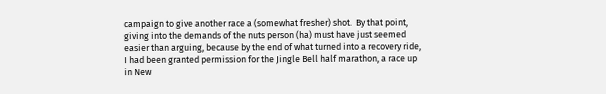campaign to give another race a (somewhat fresher) shot.  By that point, giving into the demands of the nuts person (ha) must have just seemed easier than arguing, because by the end of what turned into a recovery ride, I had been granted permission for the Jingle Bell half marathon, a race up in New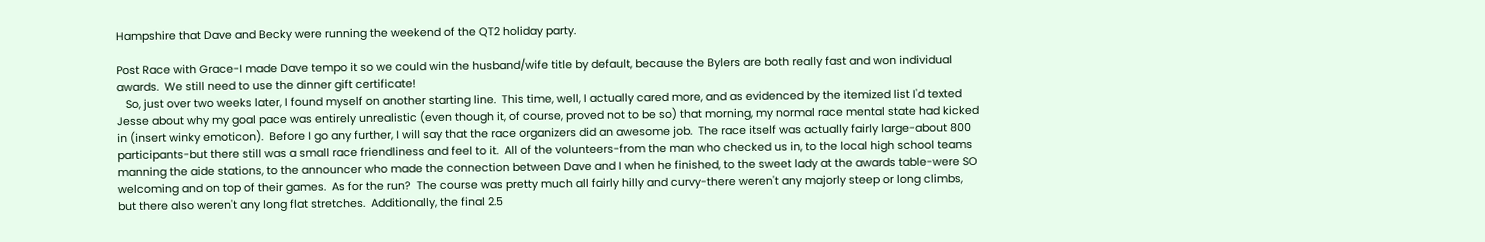Hampshire that Dave and Becky were running the weekend of the QT2 holiday party.

Post Race with Grace-I made Dave tempo it so we could win the husband/wife title by default, because the Bylers are both really fast and won individual awards.  We still need to use the dinner gift certificate!
   So, just over two weeks later, I found myself on another starting line.  This time, well, I actually cared more, and as evidenced by the itemized list I'd texted Jesse about why my goal pace was entirely unrealistic (even though it, of course, proved not to be so) that morning, my normal race mental state had kicked in (insert winky emoticon).  Before I go any further, I will say that the race organizers did an awesome job.  The race itself was actually fairly large-about 800 participants-but there still was a small race friendliness and feel to it.  All of the volunteers-from the man who checked us in, to the local high school teams manning the aide stations, to the announcer who made the connection between Dave and I when he finished, to the sweet lady at the awards table-were SO welcoming and on top of their games.  As for the run?  The course was pretty much all fairly hilly and curvy-there weren't any majorly steep or long climbs, but there also weren't any long flat stretches.  Additionally, the final 2.5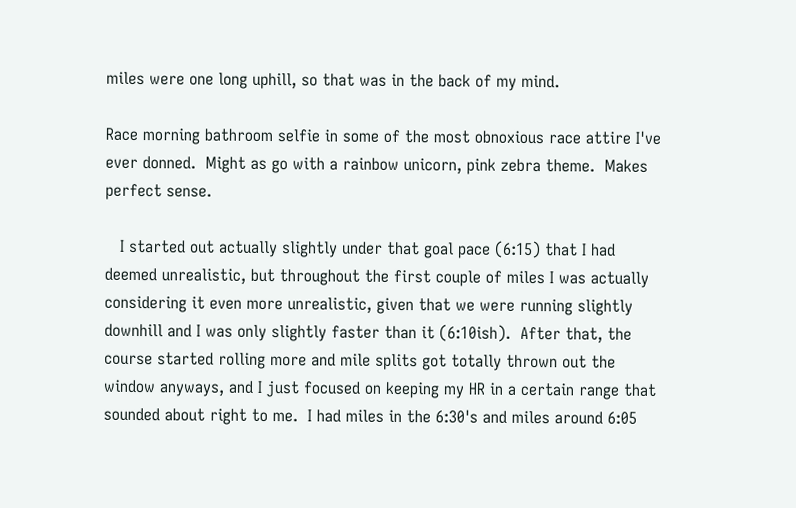miles were one long uphill, so that was in the back of my mind.

Race morning bathroom selfie in some of the most obnoxious race attire I've ever donned.  Might as go with a rainbow unicorn, pink zebra theme.  Makes perfect sense.

   I started out actually slightly under that goal pace (6:15) that I had deemed unrealistic, but throughout the first couple of miles I was actually considering it even more unrealistic, given that we were running slightly downhill and I was only slightly faster than it (6:10ish).  After that, the course started rolling more and mile splits got totally thrown out the window anyways, and I just focused on keeping my HR in a certain range that sounded about right to me.  I had miles in the 6:30's and miles around 6:05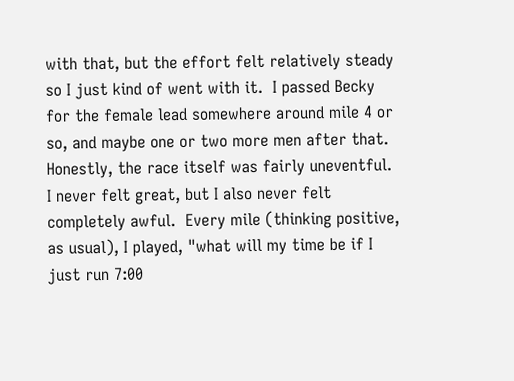with that, but the effort felt relatively steady so I just kind of went with it.  I passed Becky for the female lead somewhere around mile 4 or so, and maybe one or two more men after that.  Honestly, the race itself was fairly uneventful.  I never felt great, but I also never felt completely awful.  Every mile (thinking positive, as usual), I played, "what will my time be if I just run 7:00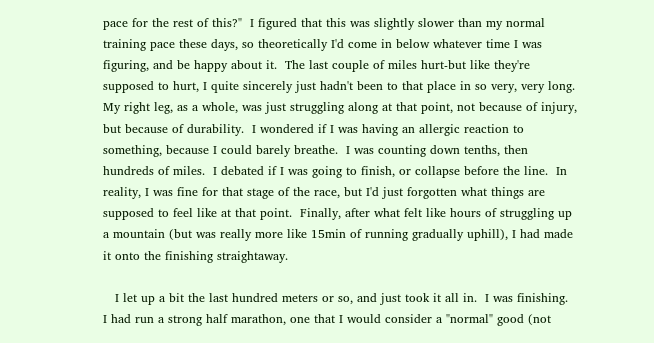pace for the rest of this?"  I figured that this was slightly slower than my normal training pace these days, so theoretically I'd come in below whatever time I was figuring, and be happy about it.  The last couple of miles hurt-but like they're supposed to hurt, I quite sincerely just hadn't been to that place in so very, very long.  My right leg, as a whole, was just struggling along at that point, not because of injury, but because of durability.  I wondered if I was having an allergic reaction to something, because I could barely breathe.  I was counting down tenths, then hundreds of miles.  I debated if I was going to finish, or collapse before the line.  In reality, I was fine for that stage of the race, but I'd just forgotten what things are supposed to feel like at that point.  Finally, after what felt like hours of struggling up a mountain (but was really more like 15min of running gradually uphill), I had made it onto the finishing straightaway.

   I let up a bit the last hundred meters or so, and just took it all in.  I was finishing.  I had run a strong half marathon, one that I would consider a "normal" good (not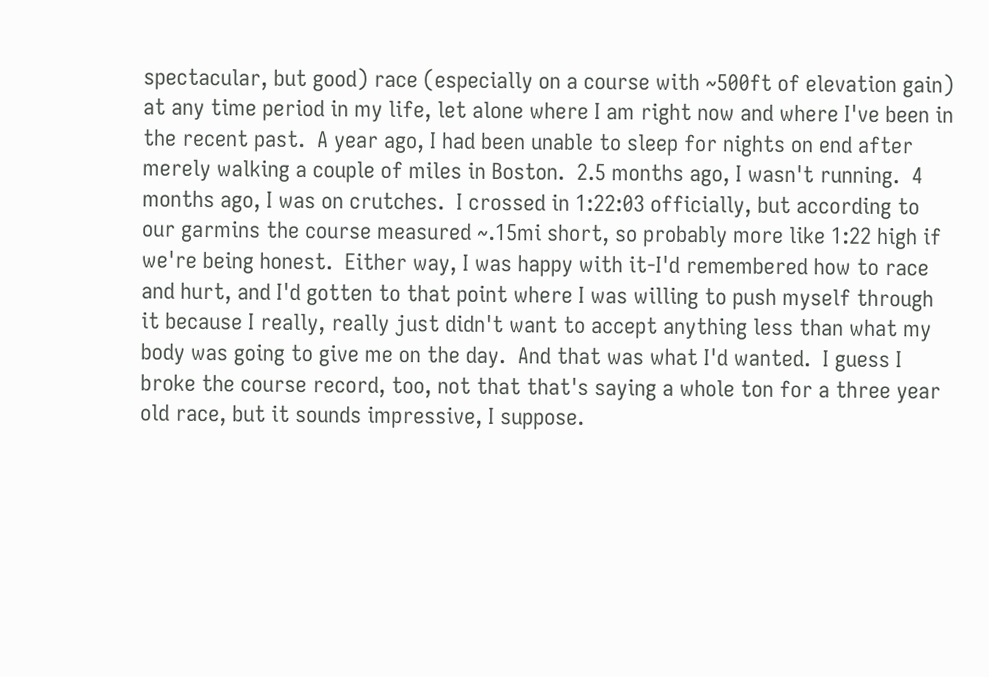spectacular, but good) race (especially on a course with ~500ft of elevation gain) at any time period in my life, let alone where I am right now and where I've been in the recent past.  A year ago, I had been unable to sleep for nights on end after merely walking a couple of miles in Boston.  2.5 months ago, I wasn't running.  4 months ago, I was on crutches.  I crossed in 1:22:03 officially, but according to our garmins the course measured ~.15mi short, so probably more like 1:22 high if we're being honest.  Either way, I was happy with it-I'd remembered how to race and hurt, and I'd gotten to that point where I was willing to push myself through it because I really, really just didn't want to accept anything less than what my body was going to give me on the day.  And that was what I'd wanted.  I guess I broke the course record, too, not that that's saying a whole ton for a three year old race, but it sounds impressive, I suppose.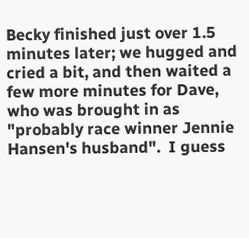Becky finished just over 1.5 minutes later; we hugged and cried a bit, and then waited a few more minutes for Dave, who was brought in as "probably race winner Jennie Hansen's husband".  I guess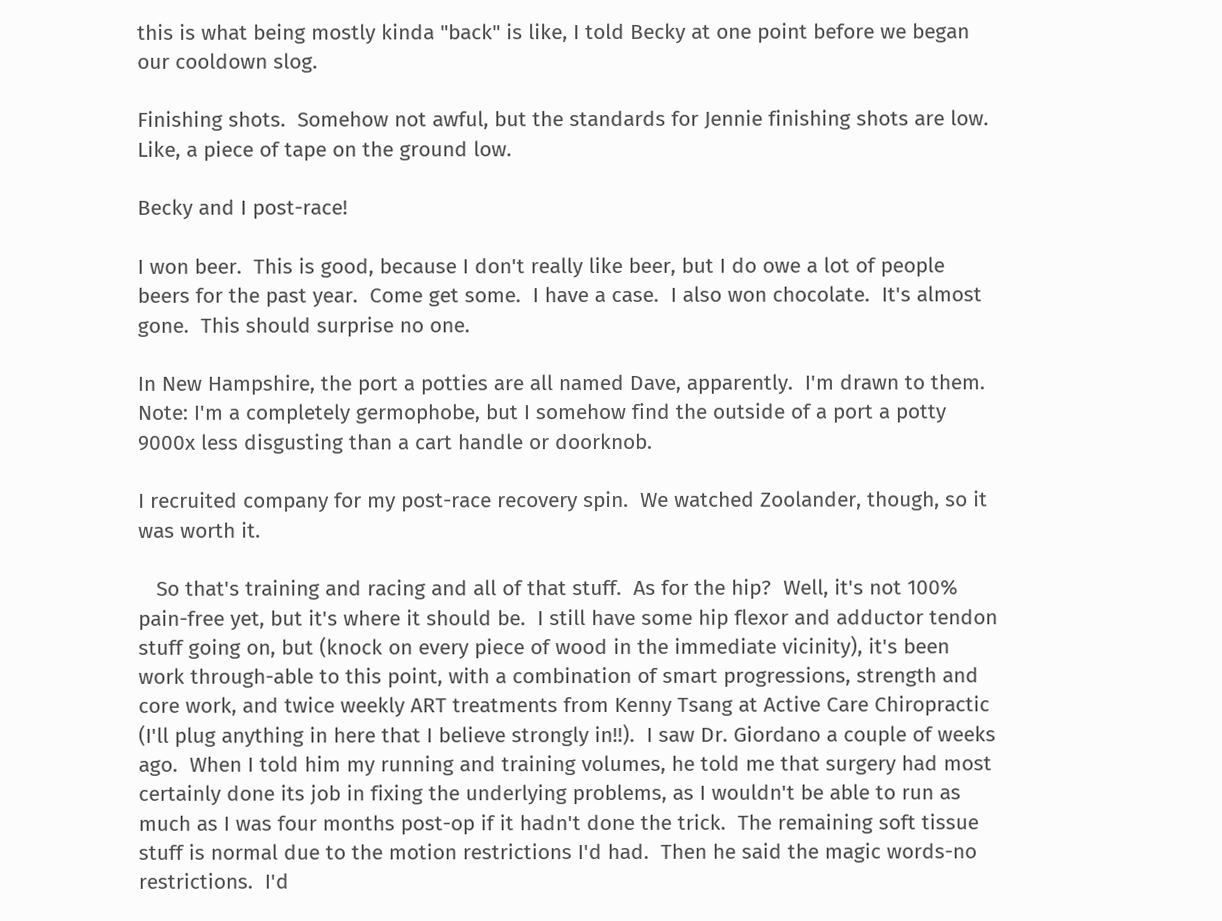this is what being mostly kinda "back" is like, I told Becky at one point before we began our cooldown slog.

Finishing shots.  Somehow not awful, but the standards for Jennie finishing shots are low.  Like, a piece of tape on the ground low.

Becky and I post-race!

I won beer.  This is good, because I don't really like beer, but I do owe a lot of people beers for the past year.  Come get some.  I have a case.  I also won chocolate.  It's almost gone.  This should surprise no one.

In New Hampshire, the port a potties are all named Dave, apparently.  I'm drawn to them.  Note: I'm a completely germophobe, but I somehow find the outside of a port a potty 9000x less disgusting than a cart handle or doorknob.

I recruited company for my post-race recovery spin.  We watched Zoolander, though, so it was worth it.

   So that's training and racing and all of that stuff.  As for the hip?  Well, it's not 100% pain-free yet, but it's where it should be.  I still have some hip flexor and adductor tendon stuff going on, but (knock on every piece of wood in the immediate vicinity), it's been work through-able to this point, with a combination of smart progressions, strength and core work, and twice weekly ART treatments from Kenny Tsang at Active Care Chiropractic (I'll plug anything in here that I believe strongly in!!).  I saw Dr. Giordano a couple of weeks ago.  When I told him my running and training volumes, he told me that surgery had most certainly done its job in fixing the underlying problems, as I wouldn't be able to run as much as I was four months post-op if it hadn't done the trick.  The remaining soft tissue stuff is normal due to the motion restrictions I'd had.  Then he said the magic words-no restrictions.  I'd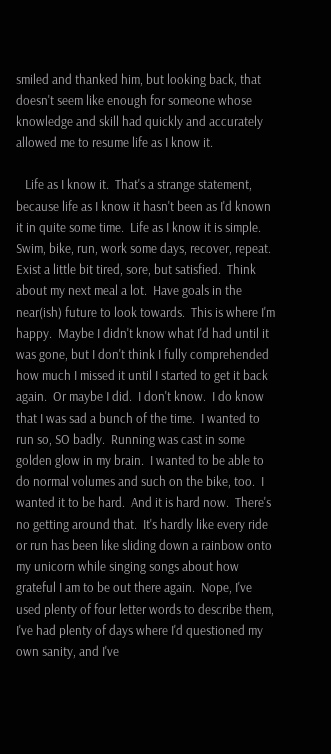smiled and thanked him, but looking back, that doesn't seem like enough for someone whose knowledge and skill had quickly and accurately allowed me to resume life as I know it.

   Life as I know it.  That's a strange statement, because life as I know it hasn't been as I'd known it in quite some time.  Life as I know it is simple.  Swim, bike, run, work some days, recover, repeat.  Exist a little bit tired, sore, but satisfied.  Think about my next meal a lot.  Have goals in the near(ish) future to look towards.  This is where I'm happy.  Maybe I didn't know what I'd had until it was gone, but I don't think I fully comprehended how much I missed it until I started to get it back again.  Or maybe I did.  I don't know.  I do know that I was sad a bunch of the time.  I wanted to run so, SO badly.  Running was cast in some golden glow in my brain.  I wanted to be able to do normal volumes and such on the bike, too.  I wanted it to be hard.  And it is hard now.  There's no getting around that.  It's hardly like every ride or run has been like sliding down a rainbow onto my unicorn while singing songs about how grateful I am to be out there again.  Nope, I've used plenty of four letter words to describe them, I've had plenty of days where I'd questioned my own sanity, and I've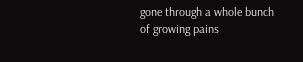gone through a whole bunch of growing pains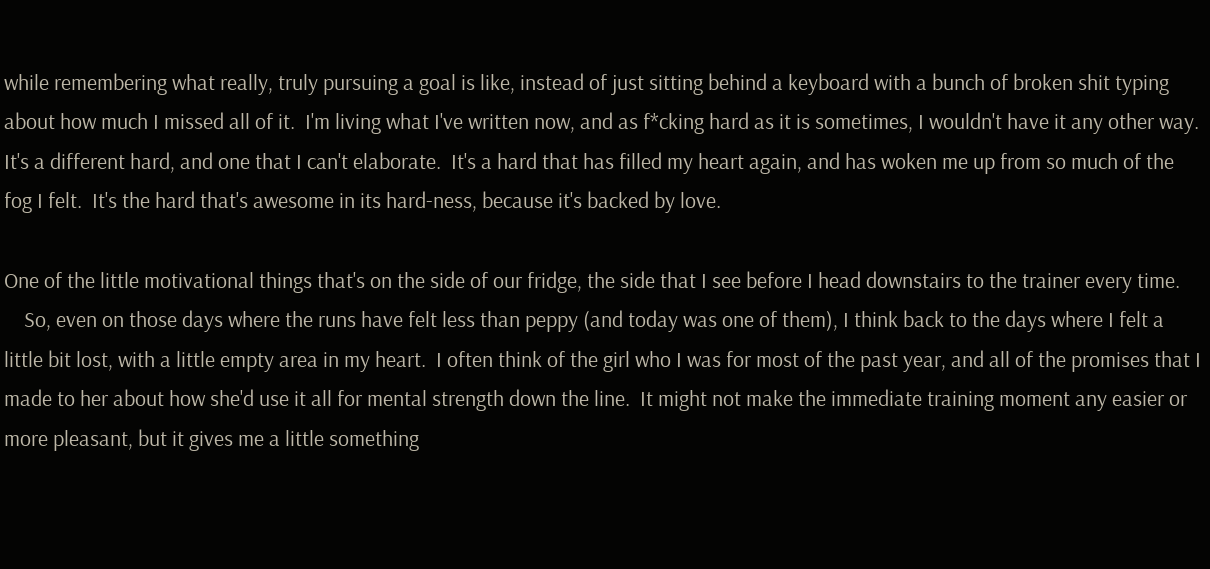while remembering what really, truly pursuing a goal is like, instead of just sitting behind a keyboard with a bunch of broken shit typing about how much I missed all of it.  I'm living what I've written now, and as f*cking hard as it is sometimes, I wouldn't have it any other way.  It's a different hard, and one that I can't elaborate.  It's a hard that has filled my heart again, and has woken me up from so much of the fog I felt.  It's the hard that's awesome in its hard-ness, because it's backed by love.

One of the little motivational things that's on the side of our fridge, the side that I see before I head downstairs to the trainer every time.
    So, even on those days where the runs have felt less than peppy (and today was one of them), I think back to the days where I felt a little bit lost, with a little empty area in my heart.  I often think of the girl who I was for most of the past year, and all of the promises that I made to her about how she'd use it all for mental strength down the line.  It might not make the immediate training moment any easier or more pleasant, but it gives me a little something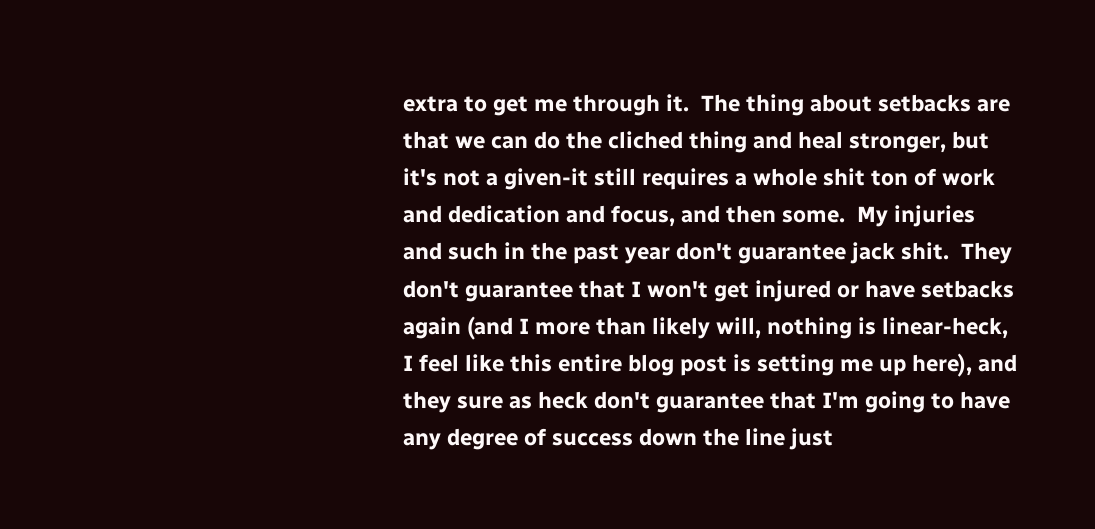extra to get me through it.  The thing about setbacks are that we can do the cliched thing and heal stronger, but it's not a given-it still requires a whole shit ton of work and dedication and focus, and then some.  My injuries and such in the past year don't guarantee jack shit.  They don't guarantee that I won't get injured or have setbacks again (and I more than likely will, nothing is linear-heck, I feel like this entire blog post is setting me up here), and they sure as heck don't guarantee that I'm going to have any degree of success down the line just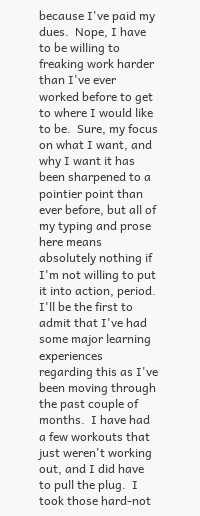because I've paid my dues.  Nope, I have to be willing to freaking work harder than I've ever worked before to get to where I would like to be.  Sure, my focus on what I want, and why I want it has been sharpened to a pointier point than ever before, but all of my typing and prose here means absolutely nothing if I'm not willing to put it into action, period.  I'll be the first to admit that I've had some major learning experiences regarding this as I've been moving through the past couple of months.  I have had a few workouts that just weren't working out, and I did have to pull the plug.  I took those hard-not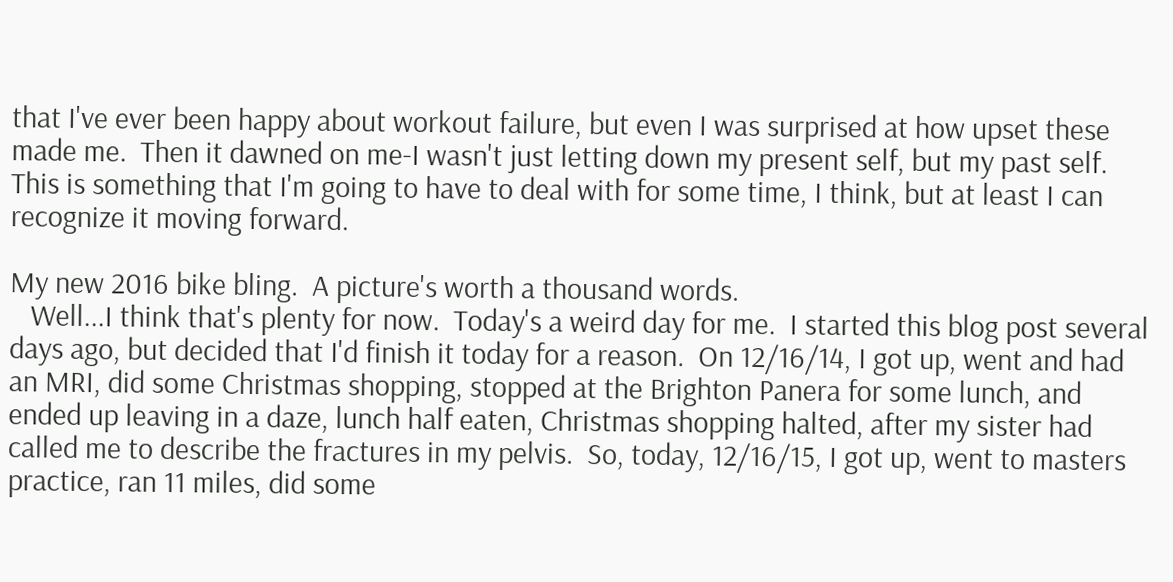that I've ever been happy about workout failure, but even I was surprised at how upset these made me.  Then it dawned on me-I wasn't just letting down my present self, but my past self.  This is something that I'm going to have to deal with for some time, I think, but at least I can recognize it moving forward.

My new 2016 bike bling.  A picture's worth a thousand words.
   Well...I think that's plenty for now.  Today's a weird day for me.  I started this blog post several days ago, but decided that I'd finish it today for a reason.  On 12/16/14, I got up, went and had an MRI, did some Christmas shopping, stopped at the Brighton Panera for some lunch, and ended up leaving in a daze, lunch half eaten, Christmas shopping halted, after my sister had called me to describe the fractures in my pelvis.  So, today, 12/16/15, I got up, went to masters practice, ran 11 miles, did some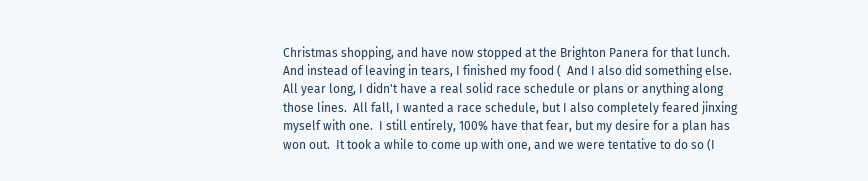Christmas shopping, and have now stopped at the Brighton Panera for that lunch.  And instead of leaving in tears, I finished my food (  And I also did something else.  All year long, I didn't have a real solid race schedule or plans or anything along those lines.  All fall, I wanted a race schedule, but I also completely feared jinxing myself with one.  I still entirely, 100% have that fear, but my desire for a plan has won out.  It took a while to come up with one, and we were tentative to do so (I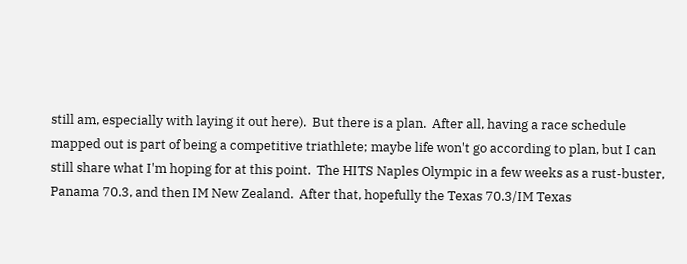still am, especially with laying it out here).  But there is a plan.  After all, having a race schedule mapped out is part of being a competitive triathlete; maybe life won't go according to plan, but I can still share what I'm hoping for at this point.  The HITS Naples Olympic in a few weeks as a rust-buster, Panama 70.3, and then IM New Zealand.  After that, hopefully the Texas 70.3/IM Texas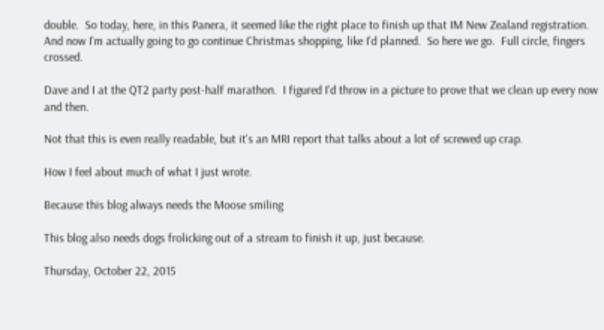double.  So today, here, in this Panera, it seemed like the right place to finish up that IM New Zealand registration.  And now I'm actually going to go continue Christmas shopping, like I'd planned.  So here we go.  Full circle, fingers crossed.

Dave and I at the QT2 party post-half marathon.  I figured I'd throw in a picture to prove that we clean up every now and then.

Not that this is even really readable, but it's an MRI report that talks about a lot of screwed up crap.

How I feel about much of what I just wrote.

Because this blog always needs the Moose smiling

This blog also needs dogs frolicking out of a stream to finish it up, just because.

Thursday, October 22, 2015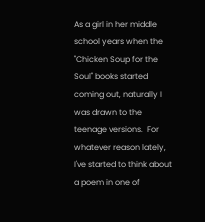As a girl in her middle school years when the "Chicken Soup for the Soul" books started coming out, naturally I was drawn to the teenage versions.  For whatever reason lately, I've started to think about a poem in one of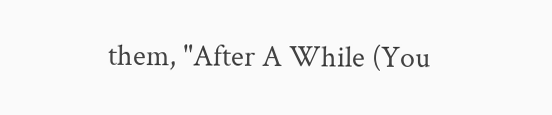them, "After A While (You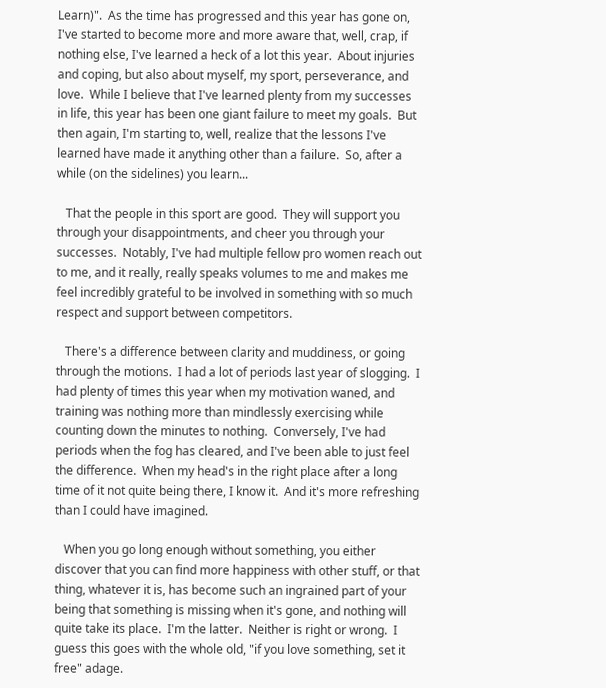Learn)".  As the time has progressed and this year has gone on, I've started to become more and more aware that, well, crap, if nothing else, I've learned a heck of a lot this year.  About injuries and coping, but also about myself, my sport, perseverance, and love.  While I believe that I've learned plenty from my successes in life, this year has been one giant failure to meet my goals.  But then again, I'm starting to, well, realize that the lessons I've learned have made it anything other than a failure.  So, after a while (on the sidelines) you learn...

   That the people in this sport are good.  They will support you through your disappointments, and cheer you through your successes.  Notably, I've had multiple fellow pro women reach out to me, and it really, really speaks volumes to me and makes me feel incredibly grateful to be involved in something with so much respect and support between competitors.

   There's a difference between clarity and muddiness, or going through the motions.  I had a lot of periods last year of slogging.  I had plenty of times this year when my motivation waned, and training was nothing more than mindlessly exercising while counting down the minutes to nothing.  Conversely, I've had periods when the fog has cleared, and I've been able to just feel the difference.  When my head's in the right place after a long time of it not quite being there, I know it.  And it's more refreshing than I could have imagined.

   When you go long enough without something, you either discover that you can find more happiness with other stuff, or that thing, whatever it is, has become such an ingrained part of your being that something is missing when it's gone, and nothing will quite take its place.  I'm the latter.  Neither is right or wrong.  I guess this goes with the whole old, "if you love something, set it free" adage.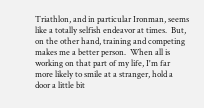Triathlon, and in particular Ironman, seems like a totally selfish endeavor at times.  But, on the other hand, training and competing makes me a better person.  When all is working on that part of my life, I'm far more likely to smile at a stranger, hold a door a little bit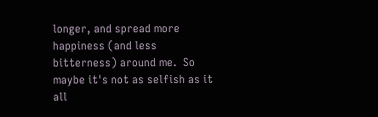longer, and spread more happiness (and less bitterness) around me.  So maybe it's not as selfish as it all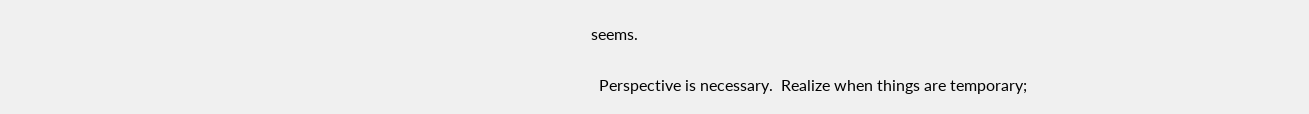seems.

  Perspective is necessary.  Realize when things are temporary;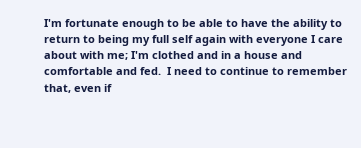I'm fortunate enough to be able to have the ability to return to being my full self again with everyone I care about with me; I'm clothed and in a house and comfortable and fed.  I need to continue to remember that, even if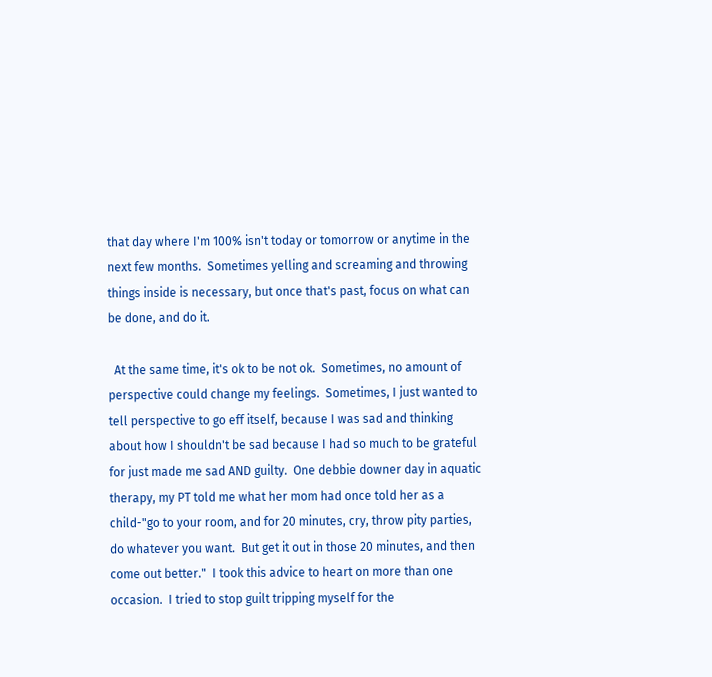that day where I'm 100% isn't today or tomorrow or anytime in the next few months.  Sometimes yelling and screaming and throwing things inside is necessary, but once that's past, focus on what can be done, and do it.

  At the same time, it's ok to be not ok.  Sometimes, no amount of perspective could change my feelings.  Sometimes, I just wanted to tell perspective to go eff itself, because I was sad and thinking about how I shouldn't be sad because I had so much to be grateful for just made me sad AND guilty.  One debbie downer day in aquatic therapy, my PT told me what her mom had once told her as a child-"go to your room, and for 20 minutes, cry, throw pity parties, do whatever you want.  But get it out in those 20 minutes, and then come out better."  I took this advice to heart on more than one occasion.  I tried to stop guilt tripping myself for the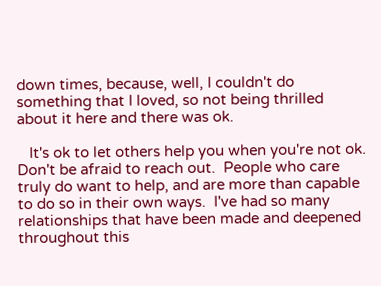down times, because, well, I couldn't do something that I loved, so not being thrilled about it here and there was ok.

   It's ok to let others help you when you're not ok.  Don't be afraid to reach out.  People who care truly do want to help, and are more than capable to do so in their own ways.  I've had so many relationships that have been made and deepened throughout this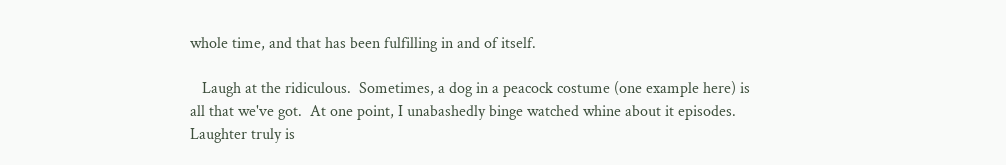whole time, and that has been fulfilling in and of itself.

   Laugh at the ridiculous.  Sometimes, a dog in a peacock costume (one example here) is all that we've got.  At one point, I unabashedly binge watched whine about it episodes.  Laughter truly is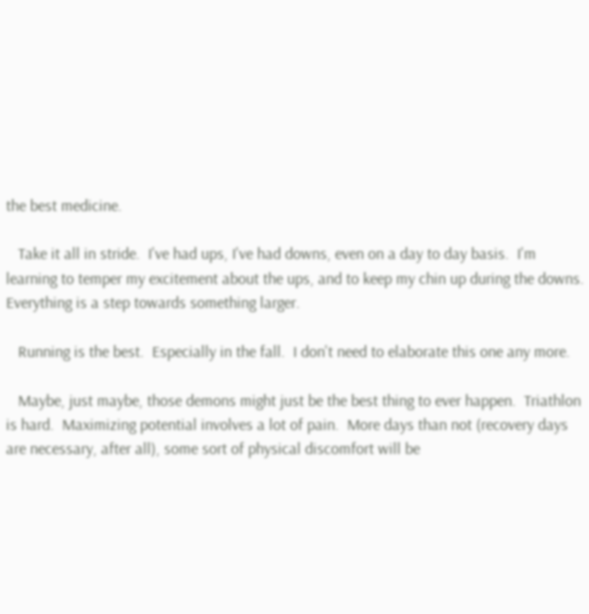the best medicine.

   Take it all in stride.  I've had ups, I've had downs, even on a day to day basis.  I'm learning to temper my excitement about the ups, and to keep my chin up during the downs.  Everything is a step towards something larger.

   Running is the best.  Especially in the fall.  I don't need to elaborate this one any more.

   Maybe, just maybe, those demons might just be the best thing to ever happen.  Triathlon is hard.  Maximizing potential involves a lot of pain.  More days than not (recovery days are necessary, after all), some sort of physical discomfort will be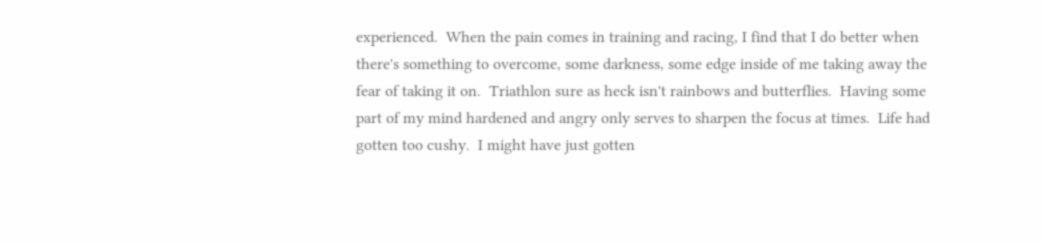experienced.  When the pain comes in training and racing, I find that I do better when there's something to overcome, some darkness, some edge inside of me taking away the fear of taking it on.  Triathlon sure as heck isn't rainbows and butterflies.  Having some part of my mind hardened and angry only serves to sharpen the focus at times.  Life had gotten too cushy.  I might have just gotten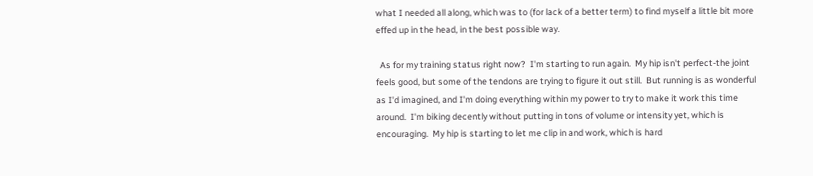what I needed all along, which was to (for lack of a better term) to find myself a little bit more effed up in the head, in the best possible way.

  As for my training status right now?  I'm starting to run again.  My hip isn't perfect-the joint feels good, but some of the tendons are trying to figure it out still.  But running is as wonderful as I'd imagined, and I'm doing everything within my power to try to make it work this time around.  I'm biking decently without putting in tons of volume or intensity yet, which is encouraging.  My hip is starting to let me clip in and work, which is hard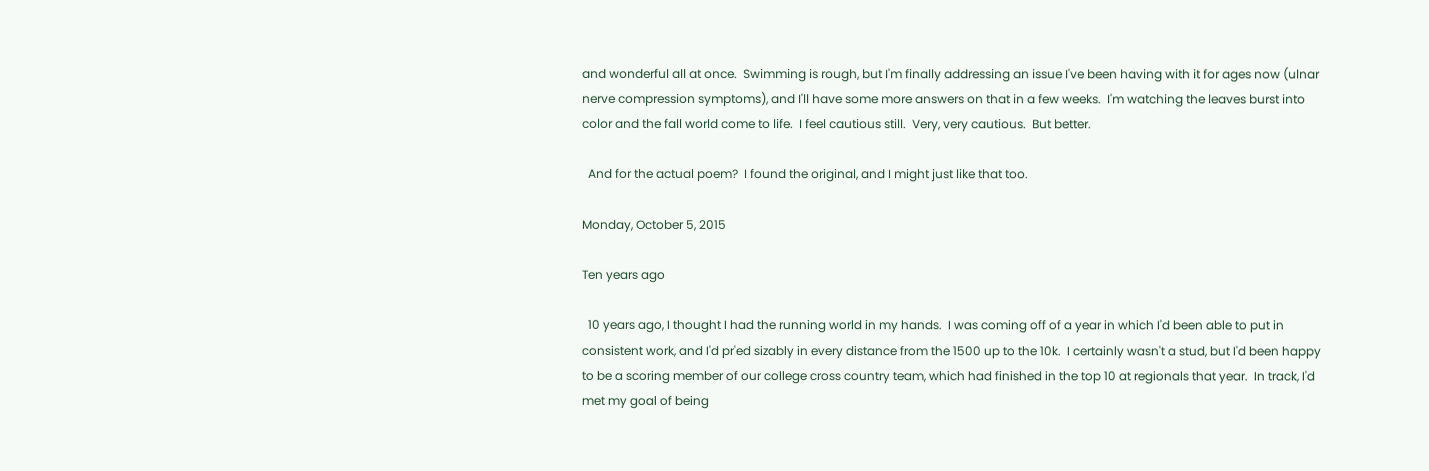and wonderful all at once.  Swimming is rough, but I'm finally addressing an issue I've been having with it for ages now (ulnar nerve compression symptoms), and I'll have some more answers on that in a few weeks.  I'm watching the leaves burst into color and the fall world come to life.  I feel cautious still.  Very, very cautious.  But better.

  And for the actual poem?  I found the original, and I might just like that too.

Monday, October 5, 2015

Ten years ago

  10 years ago, I thought I had the running world in my hands.  I was coming off of a year in which I'd been able to put in consistent work, and I'd pr'ed sizably in every distance from the 1500 up to the 10k.  I certainly wasn't a stud, but I'd been happy to be a scoring member of our college cross country team, which had finished in the top 10 at regionals that year.  In track, I'd met my goal of being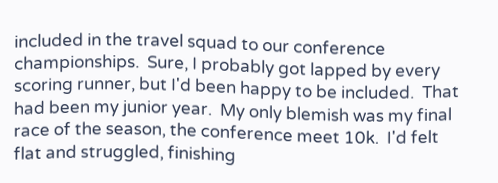included in the travel squad to our conference championships.  Sure, I probably got lapped by every scoring runner, but I'd been happy to be included.  That had been my junior year.  My only blemish was my final race of the season, the conference meet 10k.  I'd felt flat and struggled, finishing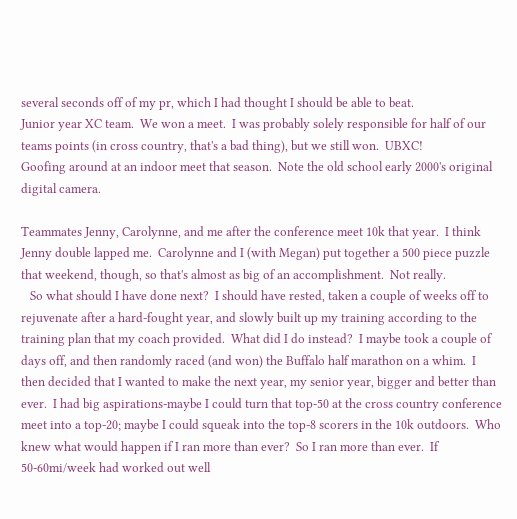several seconds off of my pr, which I had thought I should be able to beat.
Junior year XC team.  We won a meet.  I was probably solely responsible for half of our teams points (in cross country, that's a bad thing), but we still won.  UBXC!
Goofing around at an indoor meet that season.  Note the old school early 2000's original digital camera.

Teammates Jenny, Carolynne, and me after the conference meet 10k that year.  I think Jenny double lapped me.  Carolynne and I (with Megan) put together a 500 piece puzzle that weekend, though, so that's almost as big of an accomplishment.  Not really.
   So what should I have done next?  I should have rested, taken a couple of weeks off to rejuvenate after a hard-fought year, and slowly built up my training according to the training plan that my coach provided.  What did I do instead?  I maybe took a couple of days off, and then randomly raced (and won) the Buffalo half marathon on a whim.  I then decided that I wanted to make the next year, my senior year, bigger and better than ever.  I had big aspirations-maybe I could turn that top-50 at the cross country conference meet into a top-20; maybe I could squeak into the top-8 scorers in the 10k outdoors.  Who knew what would happen if I ran more than ever?  So I ran more than ever.  If 50-60mi/week had worked out well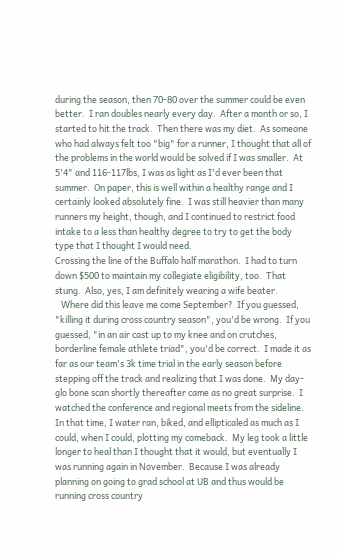during the season, then 70-80 over the summer could be even better.  I ran doubles nearly every day.  After a month or so, I started to hit the track.  Then there was my diet.  As someone who had always felt too "big" for a runner, I thought that all of the problems in the world would be solved if I was smaller.  At 5'4" and 116-117lbs, I was as light as I'd ever been that summer.  On paper, this is well within a healthy range and I certainly looked absolutely fine.  I was still heavier than many runners my height, though, and I continued to restrict food intake to a less than healthy degree to try to get the body type that I thought I would need.
Crossing the line of the Buffalo half marathon.  I had to turn down $500 to maintain my collegiate eligibility, too.  That stung.  Also, yes, I am definitely wearing a wife beater.
   Where did this leave me come September?  If you guessed, "killing it during cross country season", you'd be wrong.  If you guessed, "in an air cast up to my knee and on crutches, borderline female athlete triad", you'd be correct.  I made it as far as our team's 3k time trial in the early season before stepping off the track and realizing that I was done.  My day-glo bone scan shortly thereafter came as no great surprise.  I watched the conference and regional meets from the sideline.  In that time, I water ran, biked, and ellipticaled as much as I could, when I could, plotting my comeback.  My leg took a little longer to heal than I thought that it would, but eventually I was running again in November.  Because I was already planning on going to grad school at UB and thus would be running cross country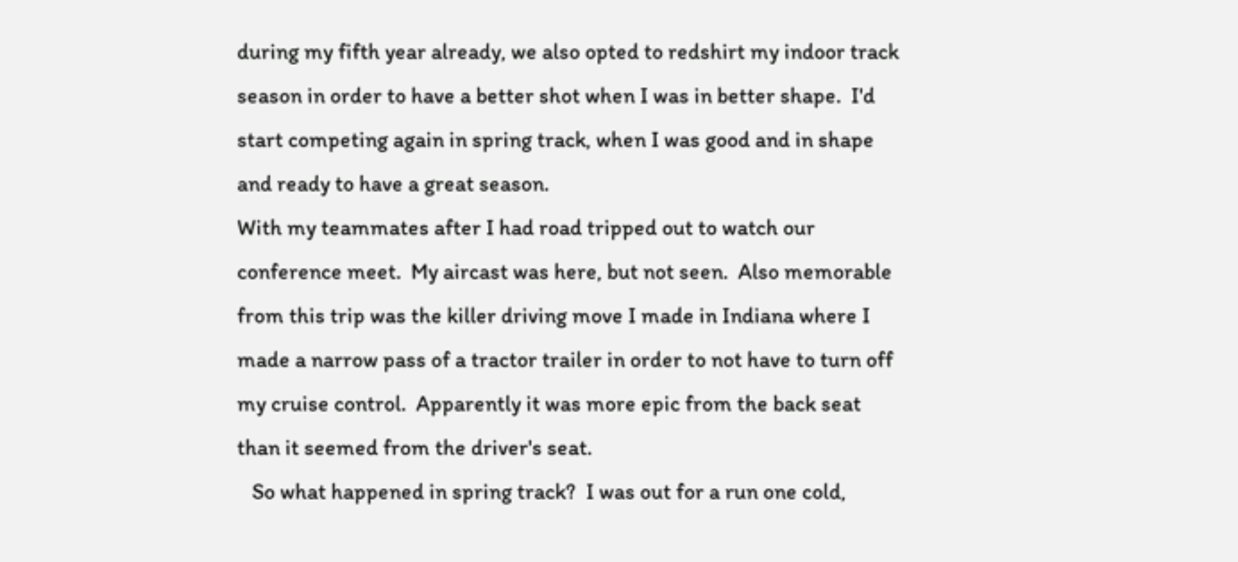during my fifth year already, we also opted to redshirt my indoor track season in order to have a better shot when I was in better shape.  I'd start competing again in spring track, when I was good and in shape and ready to have a great season.
With my teammates after I had road tripped out to watch our conference meet.  My aircast was here, but not seen.  Also memorable from this trip was the killer driving move I made in Indiana where I made a narrow pass of a tractor trailer in order to not have to turn off my cruise control.  Apparently it was more epic from the back seat than it seemed from the driver's seat.
   So what happened in spring track?  I was out for a run one cold,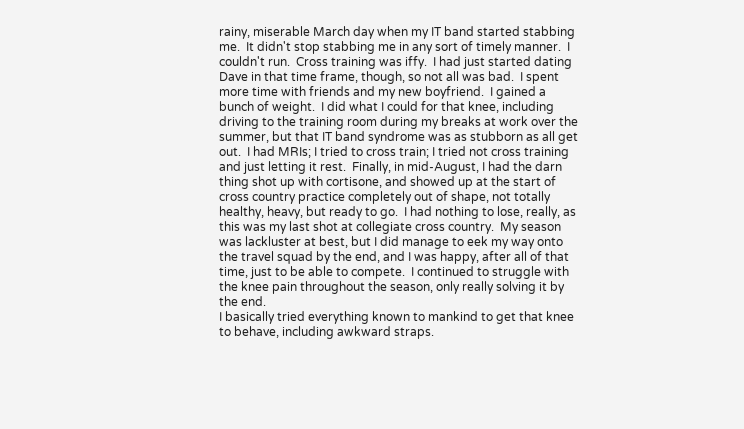rainy, miserable March day when my IT band started stabbing me.  It didn't stop stabbing me in any sort of timely manner.  I couldn't run.  Cross training was iffy.  I had just started dating Dave in that time frame, though, so not all was bad.  I spent more time with friends and my new boyfriend.  I gained a bunch of weight.  I did what I could for that knee, including driving to the training room during my breaks at work over the summer, but that IT band syndrome was as stubborn as all get out.  I had MRIs; I tried to cross train; I tried not cross training and just letting it rest.  Finally, in mid-August, I had the darn thing shot up with cortisone, and showed up at the start of cross country practice completely out of shape, not totally healthy, heavy, but ready to go.  I had nothing to lose, really, as this was my last shot at collegiate cross country.  My season was lackluster at best, but I did manage to eek my way onto the travel squad by the end, and I was happy, after all of that time, just to be able to compete.  I continued to struggle with the knee pain throughout the season, only really solving it by the end.
I basically tried everything known to mankind to get that knee to behave, including awkward straps.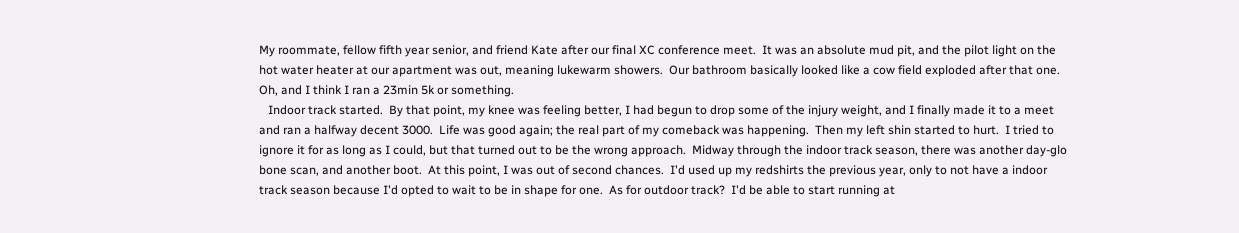My roommate, fellow fifth year senior, and friend Kate after our final XC conference meet.  It was an absolute mud pit, and the pilot light on the hot water heater at our apartment was out, meaning lukewarm showers.  Our bathroom basically looked like a cow field exploded after that one.  Oh, and I think I ran a 23min 5k or something.
   Indoor track started.  By that point, my knee was feeling better, I had begun to drop some of the injury weight, and I finally made it to a meet and ran a halfway decent 3000.  Life was good again; the real part of my comeback was happening.  Then my left shin started to hurt.  I tried to ignore it for as long as I could, but that turned out to be the wrong approach.  Midway through the indoor track season, there was another day-glo bone scan, and another boot.  At this point, I was out of second chances.  I'd used up my redshirts the previous year, only to not have a indoor track season because I'd opted to wait to be in shape for one.  As for outdoor track?  I'd be able to start running at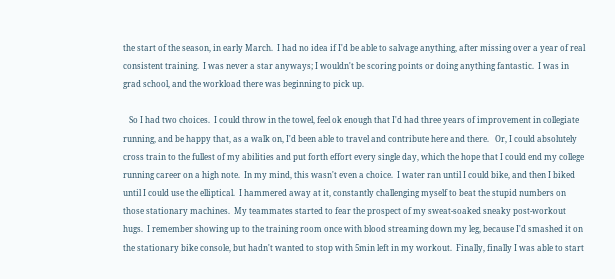the start of the season, in early March.  I had no idea if I'd be able to salvage anything, after missing over a year of real consistent training.  I was never a star anyways; I wouldn't be scoring points or doing anything fantastic.  I was in grad school, and the workload there was beginning to pick up.

   So I had two choices.  I could throw in the towel, feel ok enough that I'd had three years of improvement in collegiate running, and be happy that, as a walk on, I'd been able to travel and contribute here and there.   Or, I could absolutely cross train to the fullest of my abilities and put forth effort every single day, which the hope that I could end my college running career on a high note.  In my mind, this wasn't even a choice.  I water ran until I could bike, and then I biked until I could use the elliptical.  I hammered away at it, constantly challenging myself to beat the stupid numbers on those stationary machines.  My teammates started to fear the prospect of my sweat-soaked sneaky post-workout hugs.  I remember showing up to the training room once with blood streaming down my leg, because I'd smashed it on the stationary bike console, but hadn't wanted to stop with 5min left in my workout.  Finally, finally I was able to start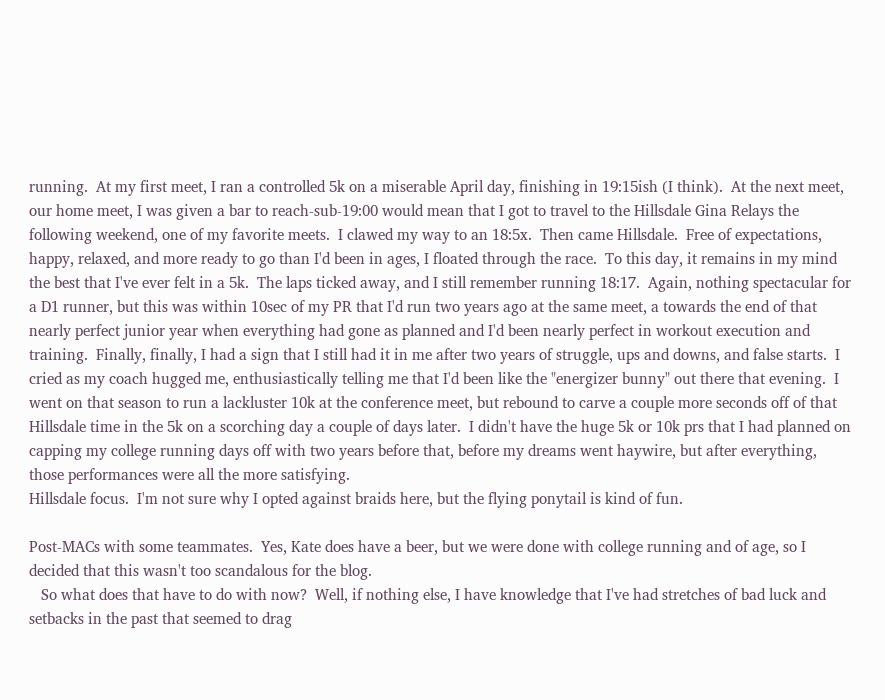running.  At my first meet, I ran a controlled 5k on a miserable April day, finishing in 19:15ish (I think).  At the next meet, our home meet, I was given a bar to reach-sub-19:00 would mean that I got to travel to the Hillsdale Gina Relays the following weekend, one of my favorite meets.  I clawed my way to an 18:5x.  Then came Hillsdale.  Free of expectations, happy, relaxed, and more ready to go than I'd been in ages, I floated through the race.  To this day, it remains in my mind the best that I've ever felt in a 5k.  The laps ticked away, and I still remember running 18:17.  Again, nothing spectacular for a D1 runner, but this was within 10sec of my PR that I'd run two years ago at the same meet, a towards the end of that nearly perfect junior year when everything had gone as planned and I'd been nearly perfect in workout execution and training.  Finally, finally, I had a sign that I still had it in me after two years of struggle, ups and downs, and false starts.  I cried as my coach hugged me, enthusiastically telling me that I'd been like the "energizer bunny" out there that evening.  I went on that season to run a lackluster 10k at the conference meet, but rebound to carve a couple more seconds off of that Hillsdale time in the 5k on a scorching day a couple of days later.  I didn't have the huge 5k or 10k prs that I had planned on capping my college running days off with two years before that, before my dreams went haywire, but after everything, those performances were all the more satisfying.
Hillsdale focus.  I'm not sure why I opted against braids here, but the flying ponytail is kind of fun.

Post-MACs with some teammates.  Yes, Kate does have a beer, but we were done with college running and of age, so I decided that this wasn't too scandalous for the blog.
   So what does that have to do with now?  Well, if nothing else, I have knowledge that I've had stretches of bad luck and setbacks in the past that seemed to drag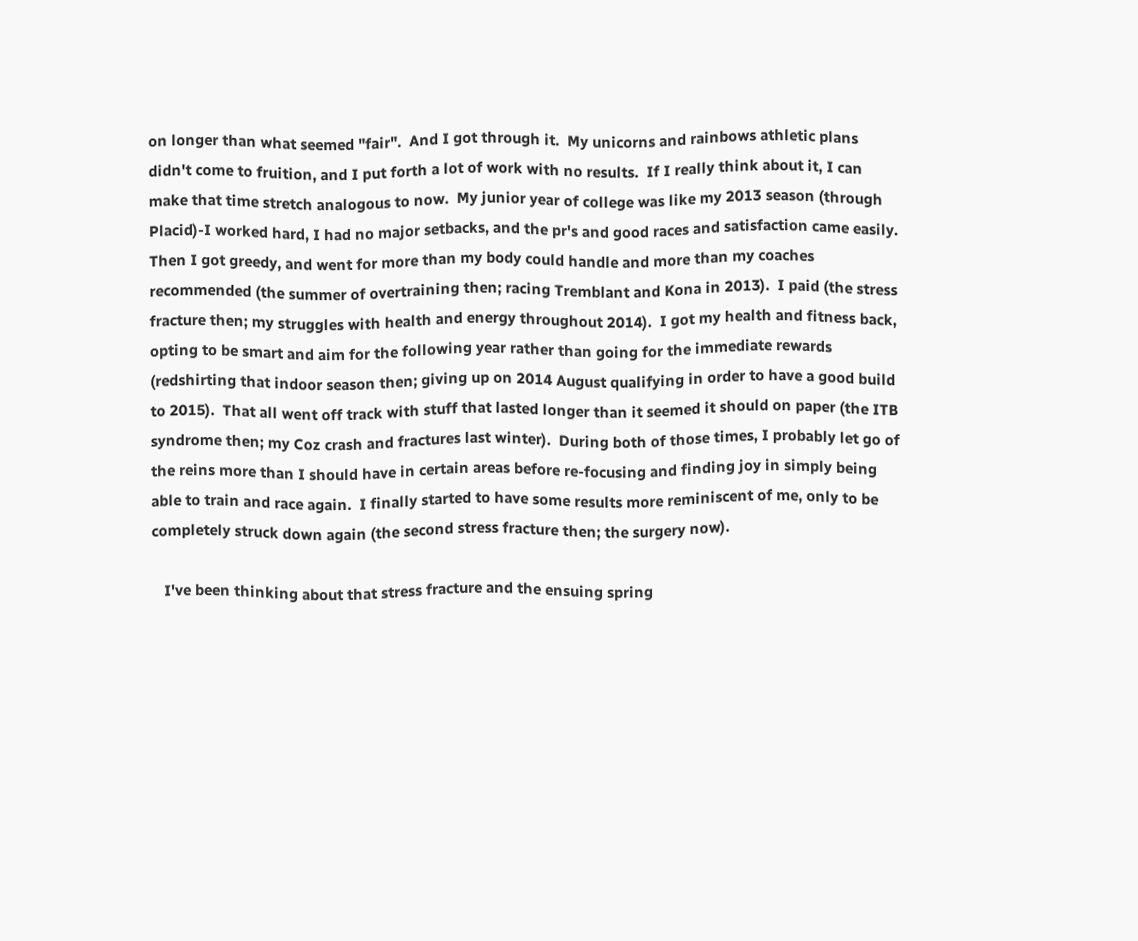on longer than what seemed "fair".  And I got through it.  My unicorns and rainbows athletic plans didn't come to fruition, and I put forth a lot of work with no results.  If I really think about it, I can make that time stretch analogous to now.  My junior year of college was like my 2013 season (through Placid)-I worked hard, I had no major setbacks, and the pr's and good races and satisfaction came easily.  Then I got greedy, and went for more than my body could handle and more than my coaches recommended (the summer of overtraining then; racing Tremblant and Kona in 2013).  I paid (the stress fracture then; my struggles with health and energy throughout 2014).  I got my health and fitness back, opting to be smart and aim for the following year rather than going for the immediate rewards (redshirting that indoor season then; giving up on 2014 August qualifying in order to have a good build to 2015).  That all went off track with stuff that lasted longer than it seemed it should on paper (the ITB syndrome then; my Coz crash and fractures last winter).  During both of those times, I probably let go of the reins more than I should have in certain areas before re-focusing and finding joy in simply being able to train and race again.  I finally started to have some results more reminiscent of me, only to be completely struck down again (the second stress fracture then; the surgery now).

   I've been thinking about that stress fracture and the ensuing spring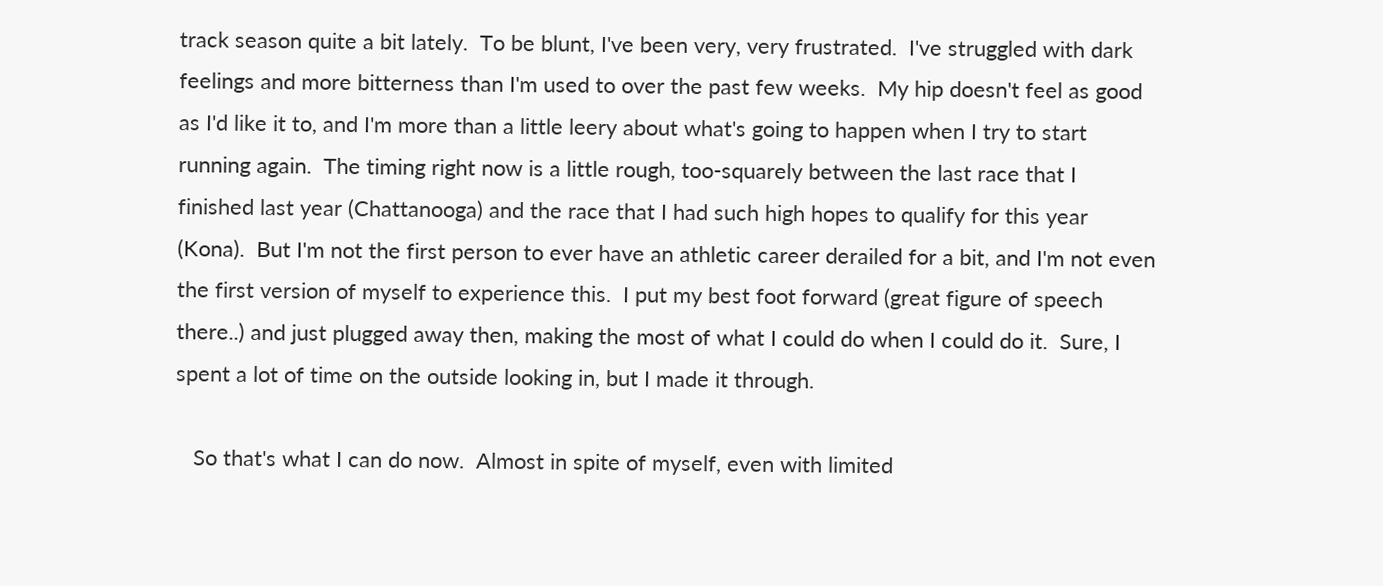track season quite a bit lately.  To be blunt, I've been very, very frustrated.  I've struggled with dark feelings and more bitterness than I'm used to over the past few weeks.  My hip doesn't feel as good as I'd like it to, and I'm more than a little leery about what's going to happen when I try to start running again.  The timing right now is a little rough, too-squarely between the last race that I finished last year (Chattanooga) and the race that I had such high hopes to qualify for this year (Kona).  But I'm not the first person to ever have an athletic career derailed for a bit, and I'm not even the first version of myself to experience this.  I put my best foot forward (great figure of speech there..) and just plugged away then, making the most of what I could do when I could do it.  Sure, I spent a lot of time on the outside looking in, but I made it through.

   So that's what I can do now.  Almost in spite of myself, even with limited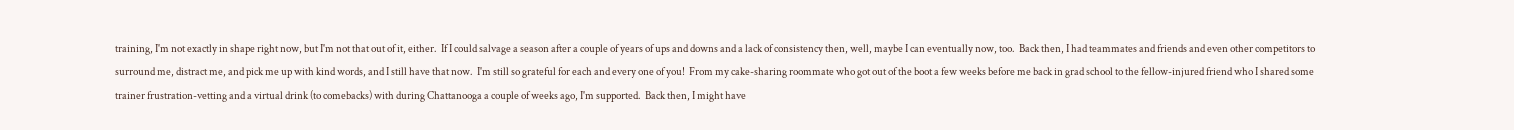training, I'm not exactly in shape right now, but I'm not that out of it, either.  If I could salvage a season after a couple of years of ups and downs and a lack of consistency then, well, maybe I can eventually now, too.  Back then, I had teammates and friends and even other competitors to surround me, distract me, and pick me up with kind words, and I still have that now.  I'm still so grateful for each and every one of you!  From my cake-sharing roommate who got out of the boot a few weeks before me back in grad school to the fellow-injured friend who I shared some trainer frustration-vetting and a virtual drink (to comebacks) with during Chattanooga a couple of weeks ago, I'm supported.  Back then, I might have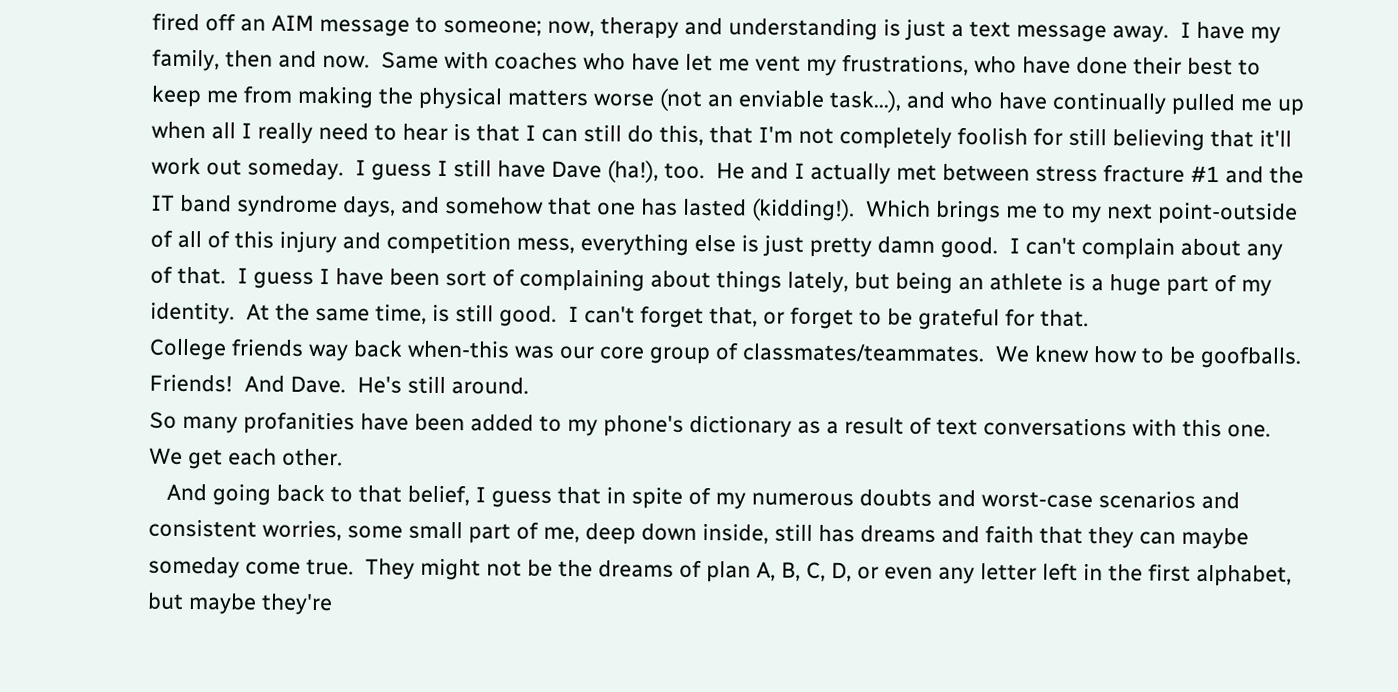fired off an AIM message to someone; now, therapy and understanding is just a text message away.  I have my family, then and now.  Same with coaches who have let me vent my frustrations, who have done their best to keep me from making the physical matters worse (not an enviable task...), and who have continually pulled me up when all I really need to hear is that I can still do this, that I'm not completely foolish for still believing that it'll work out someday.  I guess I still have Dave (ha!), too.  He and I actually met between stress fracture #1 and the IT band syndrome days, and somehow that one has lasted (kidding!).  Which brings me to my next point-outside of all of this injury and competition mess, everything else is just pretty damn good.  I can't complain about any of that.  I guess I have been sort of complaining about things lately, but being an athlete is a huge part of my identity.  At the same time, is still good.  I can't forget that, or forget to be grateful for that.
College friends way back when-this was our core group of classmates/teammates.  We knew how to be goofballs.
Friends!  And Dave.  He's still around.
So many profanities have been added to my phone's dictionary as a result of text conversations with this one.  We get each other.
   And going back to that belief, I guess that in spite of my numerous doubts and worst-case scenarios and consistent worries, some small part of me, deep down inside, still has dreams and faith that they can maybe someday come true.  They might not be the dreams of plan A, B, C, D, or even any letter left in the first alphabet, but maybe they're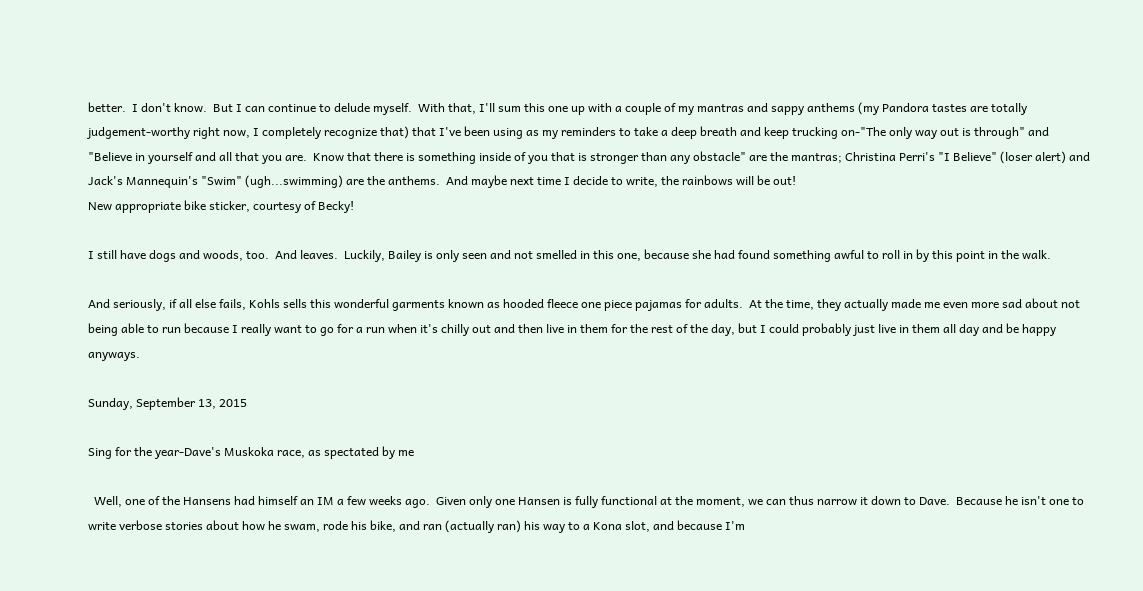better.  I don't know.  But I can continue to delude myself.  With that, I'll sum this one up with a couple of my mantras and sappy anthems (my Pandora tastes are totally judgement-worthy right now, I completely recognize that) that I've been using as my reminders to take a deep breath and keep trucking on-"The only way out is through" and "Believe in yourself and all that you are.  Know that there is something inside of you that is stronger than any obstacle" are the mantras; Christina Perri's "I Believe" (loser alert) and Jack's Mannequin's "Swim" (ugh...swimming) are the anthems.  And maybe next time I decide to write, the rainbows will be out!
New appropriate bike sticker, courtesy of Becky!

I still have dogs and woods, too.  And leaves.  Luckily, Bailey is only seen and not smelled in this one, because she had found something awful to roll in by this point in the walk.

And seriously, if all else fails, Kohls sells this wonderful garments known as hooded fleece one piece pajamas for adults.  At the time, they actually made me even more sad about not being able to run because I really want to go for a run when it's chilly out and then live in them for the rest of the day, but I could probably just live in them all day and be happy anyways.

Sunday, September 13, 2015

Sing for the year-Dave's Muskoka race, as spectated by me

  Well, one of the Hansens had himself an IM a few weeks ago.  Given only one Hansen is fully functional at the moment, we can thus narrow it down to Dave.  Because he isn't one to write verbose stories about how he swam, rode his bike, and ran (actually ran) his way to a Kona slot, and because I'm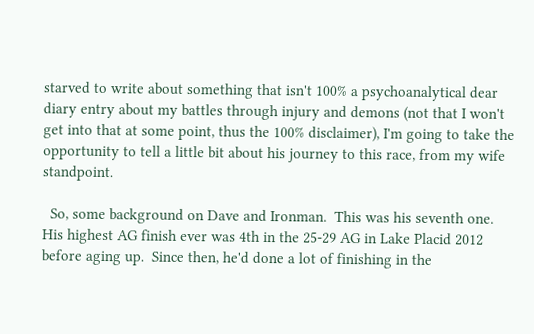starved to write about something that isn't 100% a psychoanalytical dear diary entry about my battles through injury and demons (not that I won't get into that at some point, thus the 100% disclaimer), I'm going to take the opportunity to tell a little bit about his journey to this race, from my wife standpoint.

  So, some background on Dave and Ironman.  This was his seventh one.  His highest AG finish ever was 4th in the 25-29 AG in Lake Placid 2012 before aging up.  Since then, he'd done a lot of finishing in the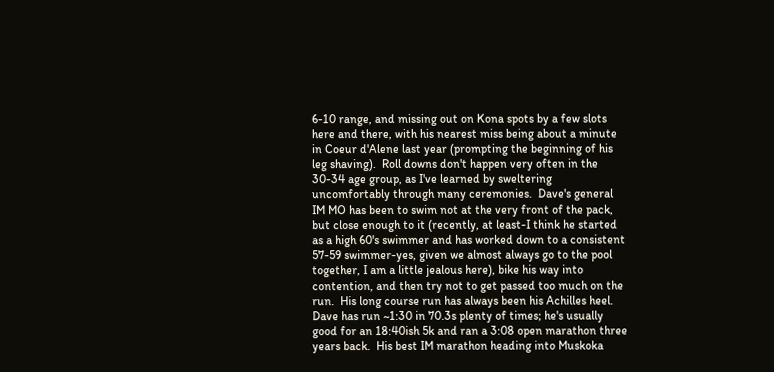6-10 range, and missing out on Kona spots by a few slots here and there, with his nearest miss being about a minute in Coeur d'Alene last year (prompting the beginning of his leg shaving).  Roll downs don't happen very often in the 30-34 age group, as I've learned by sweltering uncomfortably through many ceremonies.  Dave's general IM MO has been to swim not at the very front of the pack, but close enough to it (recently, at least-I think he started as a high 60's swimmer and has worked down to a consistent 57-59 swimmer-yes, given we almost always go to the pool together, I am a little jealous here), bike his way into contention, and then try not to get passed too much on the run.  His long course run has always been his Achilles heel.  Dave has run ~1:30 in 70.3s plenty of times; he's usually good for an 18:40ish 5k and ran a 3:08 open marathon three years back.  His best IM marathon heading into Muskoka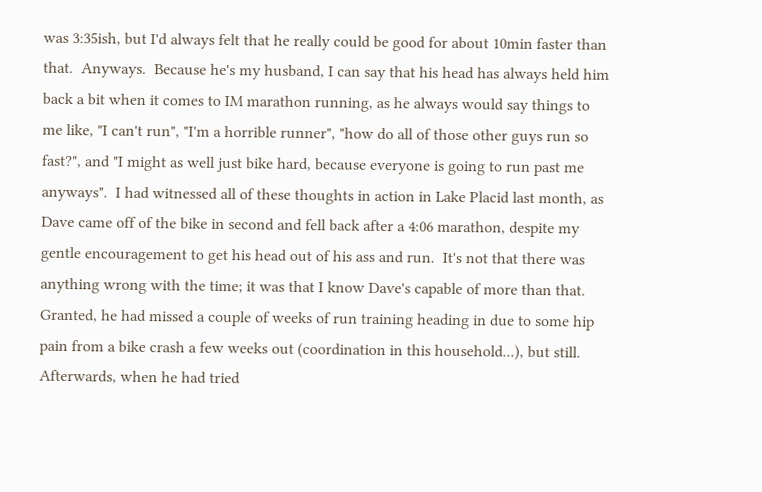was 3:35ish, but I'd always felt that he really could be good for about 10min faster than that.  Anyways.  Because he's my husband, I can say that his head has always held him back a bit when it comes to IM marathon running, as he always would say things to me like, "I can't run", "I'm a horrible runner", "how do all of those other guys run so fast?", and "I might as well just bike hard, because everyone is going to run past me anyways".  I had witnessed all of these thoughts in action in Lake Placid last month, as Dave came off of the bike in second and fell back after a 4:06 marathon, despite my gentle encouragement to get his head out of his ass and run.  It's not that there was anything wrong with the time; it was that I know Dave's capable of more than that.  Granted, he had missed a couple of weeks of run training heading in due to some hip pain from a bike crash a few weeks out (coordination in this household...), but still.  Afterwards, when he had tried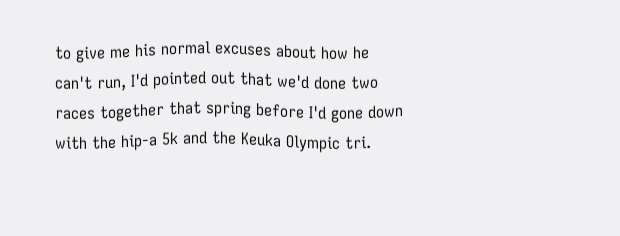to give me his normal excuses about how he can't run, I'd pointed out that we'd done two races together that spring before I'd gone down with the hip-a 5k and the Keuka Olympic tri.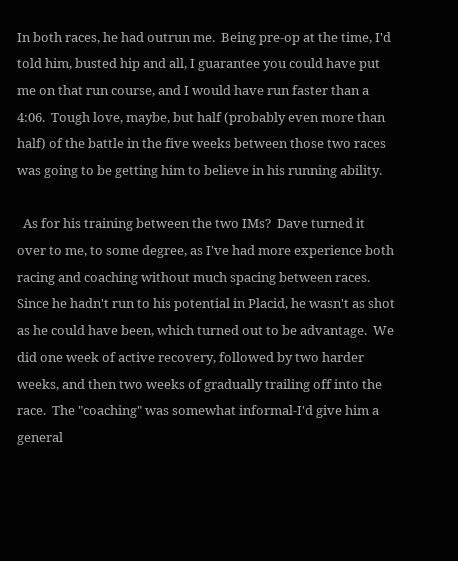In both races, he had outrun me.  Being pre-op at the time, I'd told him, busted hip and all, I guarantee you could have put me on that run course, and I would have run faster than a 4:06.  Tough love, maybe, but half (probably even more than half) of the battle in the five weeks between those two races was going to be getting him to believe in his running ability.

  As for his training between the two IMs?  Dave turned it over to me, to some degree, as I've had more experience both racing and coaching without much spacing between races.  Since he hadn't run to his potential in Placid, he wasn't as shot as he could have been, which turned out to be advantage.  We did one week of active recovery, followed by two harder weeks, and then two weeks of gradually trailing off into the race.  The "coaching" was somewhat informal-I'd give him a general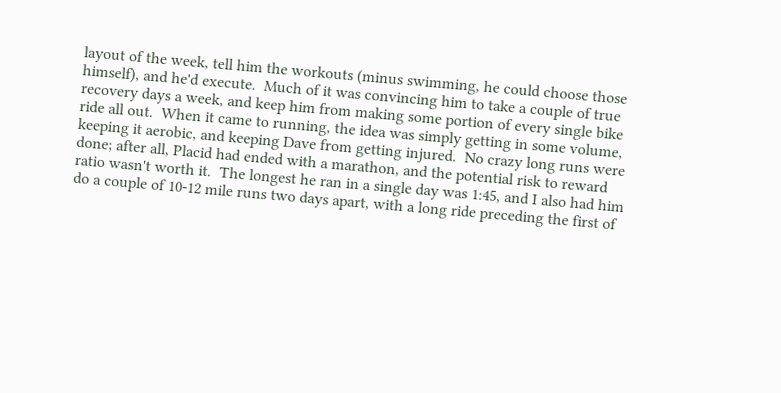layout of the week, tell him the workouts (minus swimming, he could choose those himself), and he'd execute.  Much of it was convincing him to take a couple of true recovery days a week, and keep him from making some portion of every single bike ride all out.  When it came to running, the idea was simply getting in some volume, keeping it aerobic, and keeping Dave from getting injured.  No crazy long runs were done; after all, Placid had ended with a marathon, and the potential risk to reward ratio wasn't worth it.  The longest he ran in a single day was 1:45, and I also had him do a couple of 10-12 mile runs two days apart, with a long ride preceding the first of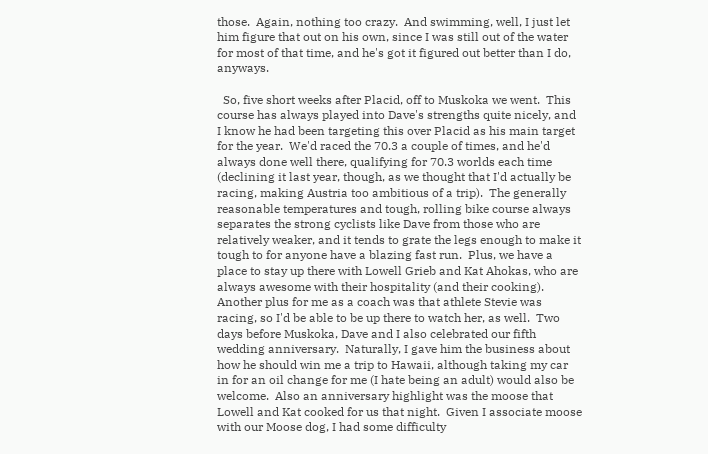those.  Again, nothing too crazy.  And swimming, well, I just let him figure that out on his own, since I was still out of the water for most of that time, and he's got it figured out better than I do, anyways.

  So, five short weeks after Placid, off to Muskoka we went.  This course has always played into Dave's strengths quite nicely, and I know he had been targeting this over Placid as his main target for the year.  We'd raced the 70.3 a couple of times, and he'd always done well there, qualifying for 70.3 worlds each time (declining it last year, though, as we thought that I'd actually be racing, making Austria too ambitious of a trip).  The generally reasonable temperatures and tough, rolling bike course always separates the strong cyclists like Dave from those who are relatively weaker, and it tends to grate the legs enough to make it tough to for anyone have a blazing fast run.  Plus, we have a place to stay up there with Lowell Grieb and Kat Ahokas, who are always awesome with their hospitality (and their cooking).  Another plus for me as a coach was that athlete Stevie was racing, so I'd be able to be up there to watch her, as well.  Two days before Muskoka, Dave and I also celebrated our fifth wedding anniversary.  Naturally, I gave him the business about how he should win me a trip to Hawaii, although taking my car in for an oil change for me (I hate being an adult) would also be welcome.  Also an anniversary highlight was the moose that Lowell and Kat cooked for us that night.  Given I associate moose with our Moose dog, I had some difficulty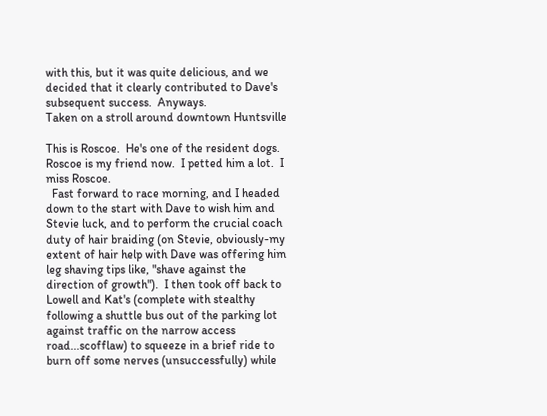with this, but it was quite delicious, and we decided that it clearly contributed to Dave's subsequent success.  Anyways.
Taken on a stroll around downtown Huntsville

This is Roscoe.  He's one of the resident dogs.  Roscoe is my friend now.  I petted him a lot.  I miss Roscoe.
  Fast forward to race morning, and I headed down to the start with Dave to wish him and Stevie luck, and to perform the crucial coach duty of hair braiding (on Stevie, obviously-my extent of hair help with Dave was offering him leg shaving tips like, "shave against the direction of growth").  I then took off back to Lowell and Kat's (complete with stealthy following a shuttle bus out of the parking lot against traffic on the narrow access road...scofflaw) to squeeze in a brief ride to burn off some nerves (unsuccessfully) while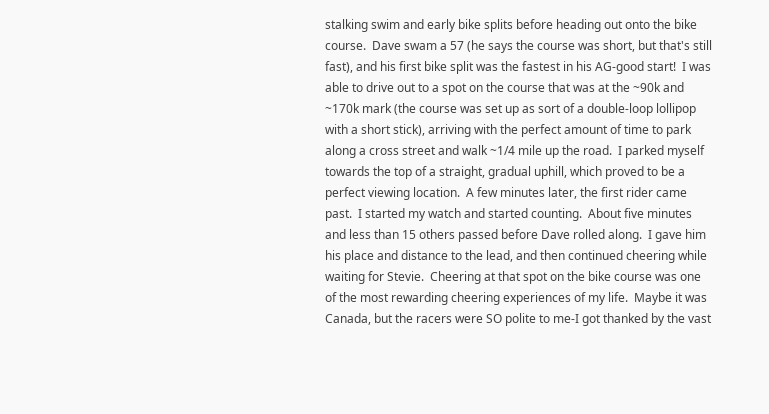stalking swim and early bike splits before heading out onto the bike course.  Dave swam a 57 (he says the course was short, but that's still fast), and his first bike split was the fastest in his AG-good start!  I was able to drive out to a spot on the course that was at the ~90k and ~170k mark (the course was set up as sort of a double-loop lollipop with a short stick), arriving with the perfect amount of time to park along a cross street and walk ~1/4 mile up the road.  I parked myself towards the top of a straight, gradual uphill, which proved to be a perfect viewing location.  A few minutes later, the first rider came past.  I started my watch and started counting.  About five minutes and less than 15 others passed before Dave rolled along.  I gave him his place and distance to the lead, and then continued cheering while waiting for Stevie.  Cheering at that spot on the bike course was one of the most rewarding cheering experiences of my life.  Maybe it was Canada, but the racers were SO polite to me-I got thanked by the vast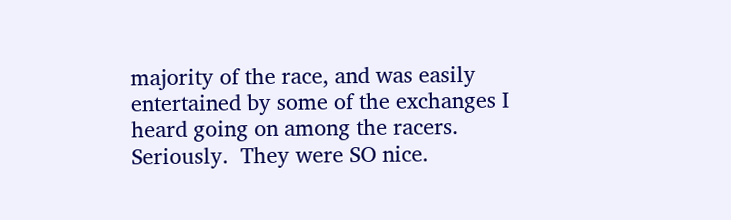majority of the race, and was easily entertained by some of the exchanges I heard going on among the racers.  Seriously.  They were SO nice.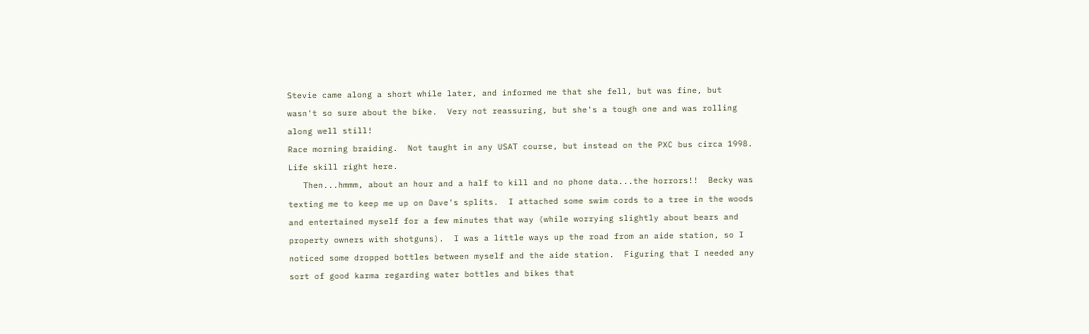Stevie came along a short while later, and informed me that she fell, but was fine, but wasn't so sure about the bike.  Very not reassuring, but she's a tough one and was rolling along well still!
Race morning braiding.  Not taught in any USAT course, but instead on the PXC bus circa 1998.  Life skill right here.
   Then...hmmm, about an hour and a half to kill and no phone data...the horrors!!  Becky was texting me to keep me up on Dave's splits.  I attached some swim cords to a tree in the woods and entertained myself for a few minutes that way (while worrying slightly about bears and property owners with shotguns).  I was a little ways up the road from an aide station, so I noticed some dropped bottles between myself and the aide station.  Figuring that I needed any sort of good karma regarding water bottles and bikes that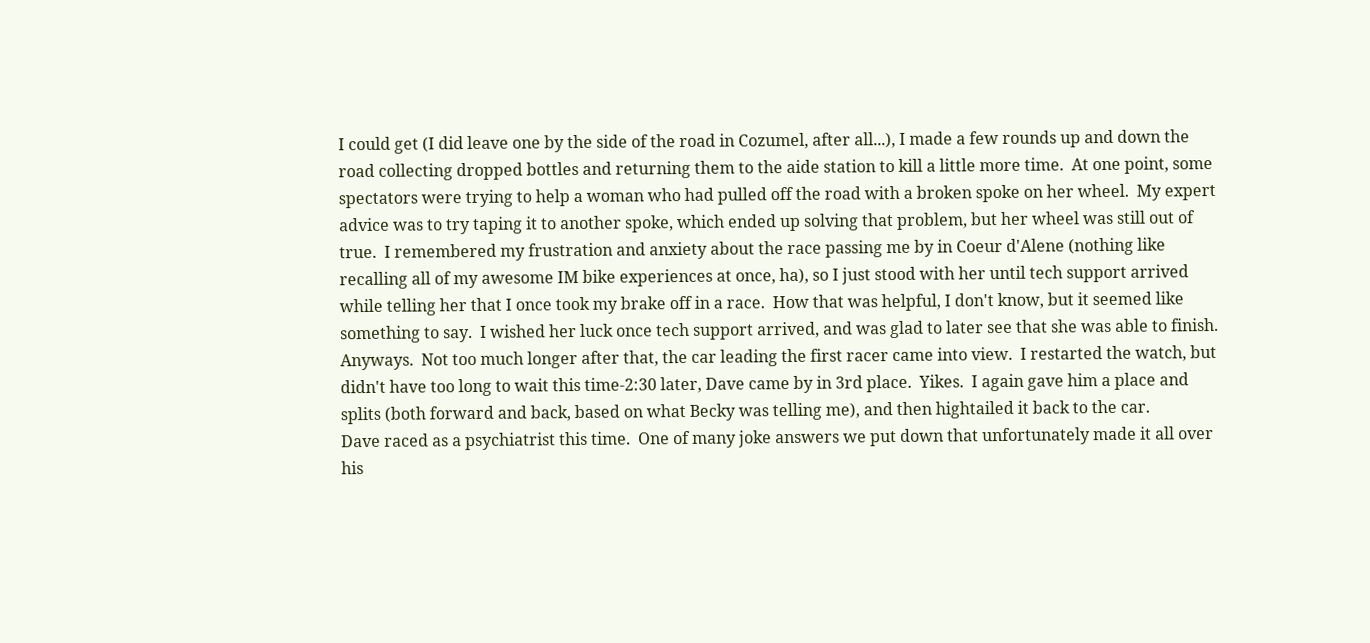I could get (I did leave one by the side of the road in Cozumel, after all...), I made a few rounds up and down the road collecting dropped bottles and returning them to the aide station to kill a little more time.  At one point, some spectators were trying to help a woman who had pulled off the road with a broken spoke on her wheel.  My expert advice was to try taping it to another spoke, which ended up solving that problem, but her wheel was still out of true.  I remembered my frustration and anxiety about the race passing me by in Coeur d'Alene (nothing like recalling all of my awesome IM bike experiences at once, ha), so I just stood with her until tech support arrived while telling her that I once took my brake off in a race.  How that was helpful, I don't know, but it seemed like something to say.  I wished her luck once tech support arrived, and was glad to later see that she was able to finish.  Anyways.  Not too much longer after that, the car leading the first racer came into view.  I restarted the watch, but didn't have too long to wait this time-2:30 later, Dave came by in 3rd place.  Yikes.  I again gave him a place and splits (both forward and back, based on what Becky was telling me), and then hightailed it back to the car.
Dave raced as a psychiatrist this time.  One of many joke answers we put down that unfortunately made it all over his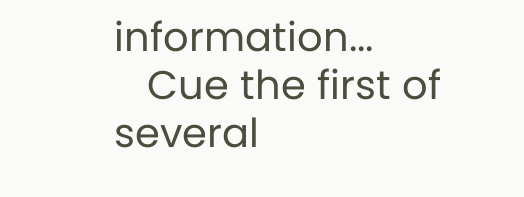information...
   Cue the first of several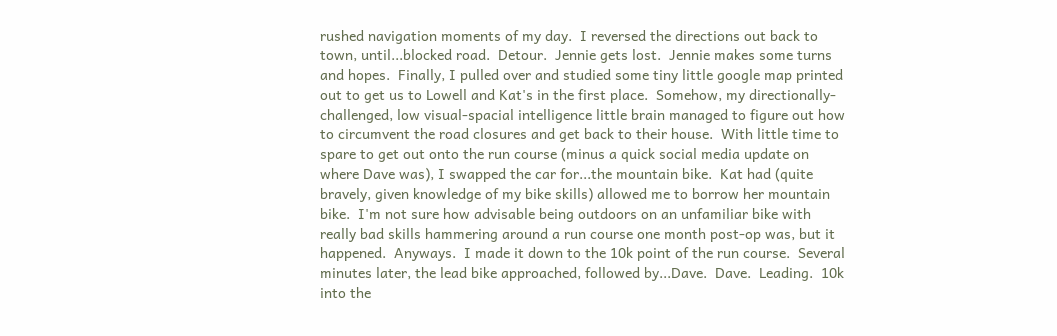rushed navigation moments of my day.  I reversed the directions out back to town, until...blocked road.  Detour.  Jennie gets lost.  Jennie makes some turns and hopes.  Finally, I pulled over and studied some tiny little google map printed out to get us to Lowell and Kat's in the first place.  Somehow, my directionally-challenged, low visual-spacial intelligence little brain managed to figure out how to circumvent the road closures and get back to their house.  With little time to spare to get out onto the run course (minus a quick social media update on where Dave was), I swapped the car for...the mountain bike.  Kat had (quite bravely, given knowledge of my bike skills) allowed me to borrow her mountain bike.  I'm not sure how advisable being outdoors on an unfamiliar bike with really bad skills hammering around a run course one month post-op was, but it happened.  Anyways.  I made it down to the 10k point of the run course.  Several minutes later, the lead bike approached, followed by...Dave.  Dave.  Leading.  10k into the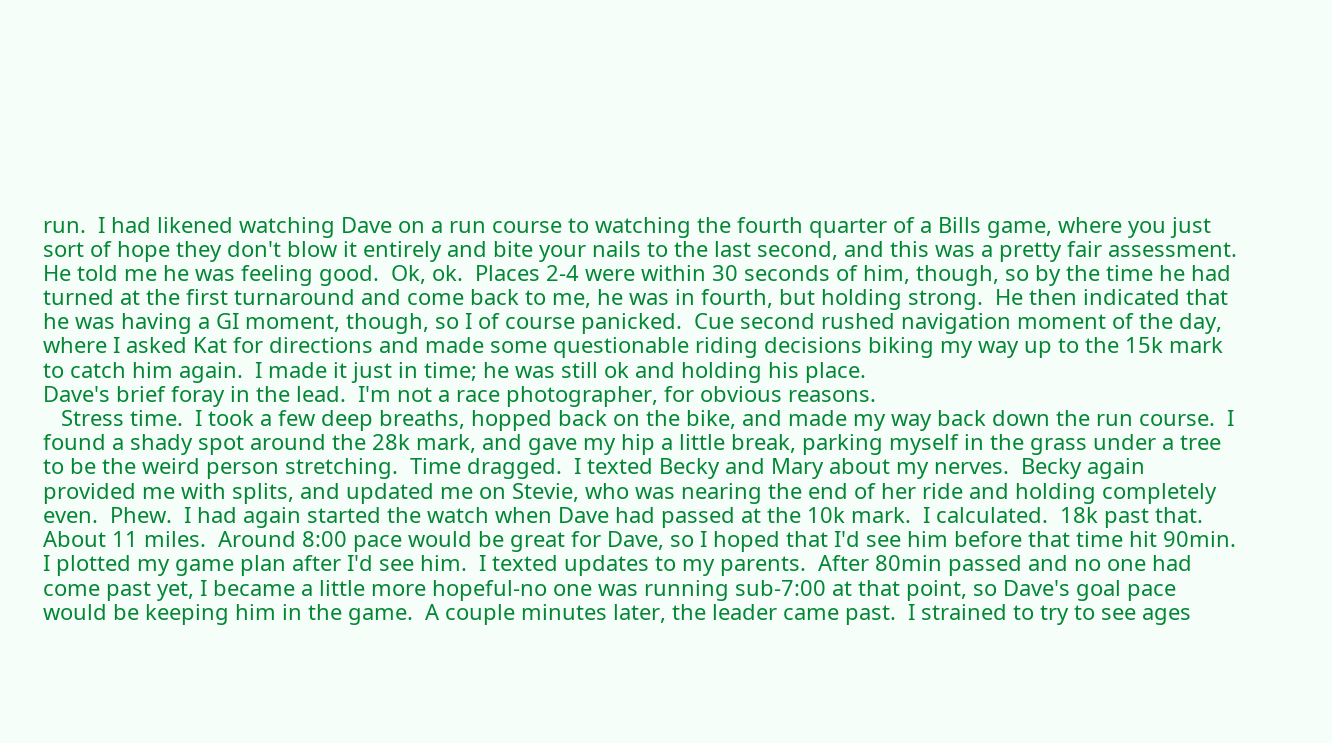run.  I had likened watching Dave on a run course to watching the fourth quarter of a Bills game, where you just sort of hope they don't blow it entirely and bite your nails to the last second, and this was a pretty fair assessment.  He told me he was feeling good.  Ok, ok.  Places 2-4 were within 30 seconds of him, though, so by the time he had turned at the first turnaround and come back to me, he was in fourth, but holding strong.  He then indicated that he was having a GI moment, though, so I of course panicked.  Cue second rushed navigation moment of the day, where I asked Kat for directions and made some questionable riding decisions biking my way up to the 15k mark to catch him again.  I made it just in time; he was still ok and holding his place.
Dave's brief foray in the lead.  I'm not a race photographer, for obvious reasons.
   Stress time.  I took a few deep breaths, hopped back on the bike, and made my way back down the run course.  I found a shady spot around the 28k mark, and gave my hip a little break, parking myself in the grass under a tree to be the weird person stretching.  Time dragged.  I texted Becky and Mary about my nerves.  Becky again provided me with splits, and updated me on Stevie, who was nearing the end of her ride and holding completely even.  Phew.  I had again started the watch when Dave had passed at the 10k mark.  I calculated.  18k past that.  About 11 miles.  Around 8:00 pace would be great for Dave, so I hoped that I'd see him before that time hit 90min.  I plotted my game plan after I'd see him.  I texted updates to my parents.  After 80min passed and no one had come past yet, I became a little more hopeful-no one was running sub-7:00 at that point, so Dave's goal pace would be keeping him in the game.  A couple minutes later, the leader came past.  I strained to try to see ages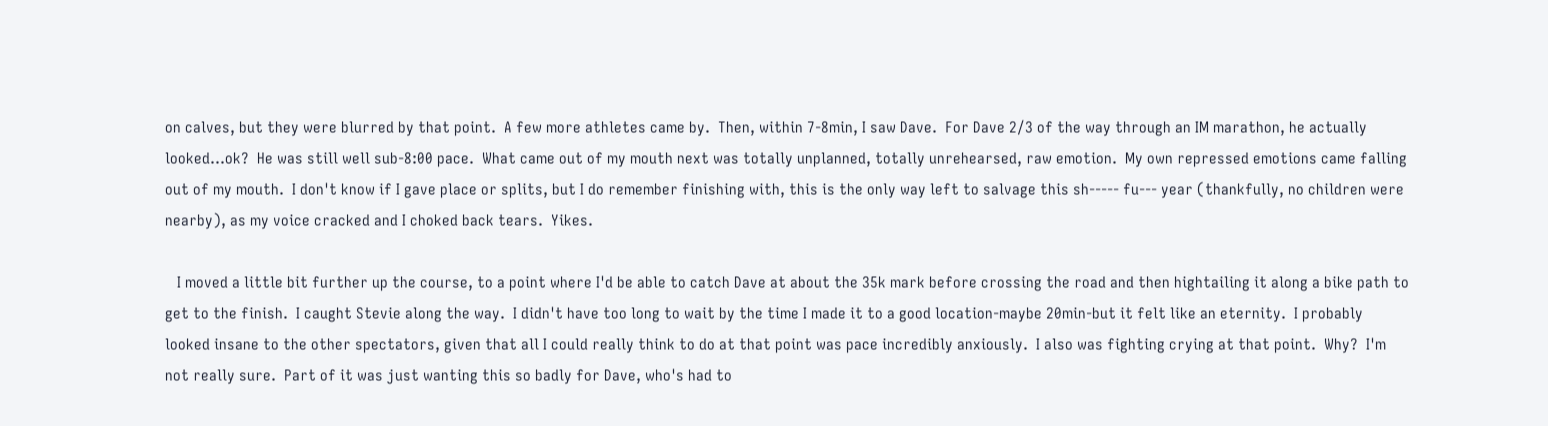on calves, but they were blurred by that point.  A few more athletes came by.  Then, within 7-8min, I saw Dave.  For Dave 2/3 of the way through an IM marathon, he actually looked...ok?  He was still well sub-8:00 pace.  What came out of my mouth next was totally unplanned, totally unrehearsed, raw emotion.  My own repressed emotions came falling out of my mouth.  I don't know if I gave place or splits, but I do remember finishing with, this is the only way left to salvage this sh----- fu--- year (thankfully, no children were nearby), as my voice cracked and I choked back tears.  Yikes.

   I moved a little bit further up the course, to a point where I'd be able to catch Dave at about the 35k mark before crossing the road and then hightailing it along a bike path to get to the finish.  I caught Stevie along the way.  I didn't have too long to wait by the time I made it to a good location-maybe 20min-but it felt like an eternity.  I probably looked insane to the other spectators, given that all I could really think to do at that point was pace incredibly anxiously.  I also was fighting crying at that point.  Why?  I'm not really sure.  Part of it was just wanting this so badly for Dave, who's had to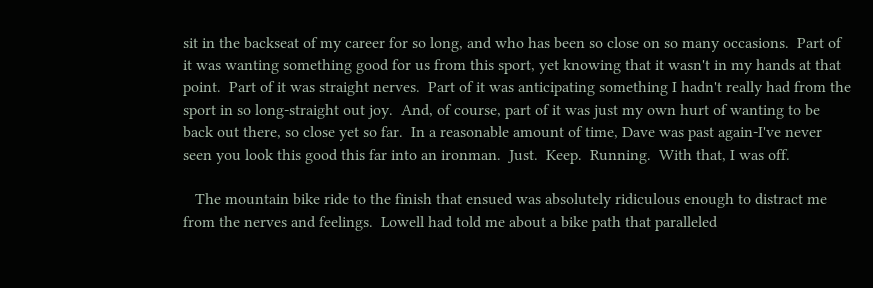sit in the backseat of my career for so long, and who has been so close on so many occasions.  Part of it was wanting something good for us from this sport, yet knowing that it wasn't in my hands at that point.  Part of it was straight nerves.  Part of it was anticipating something I hadn't really had from the sport in so long-straight out joy.  And, of course, part of it was just my own hurt of wanting to be back out there, so close yet so far.  In a reasonable amount of time, Dave was past again-I've never seen you look this good this far into an ironman.  Just.  Keep.  Running.  With that, I was off.

   The mountain bike ride to the finish that ensued was absolutely ridiculous enough to distract me from the nerves and feelings.  Lowell had told me about a bike path that paralleled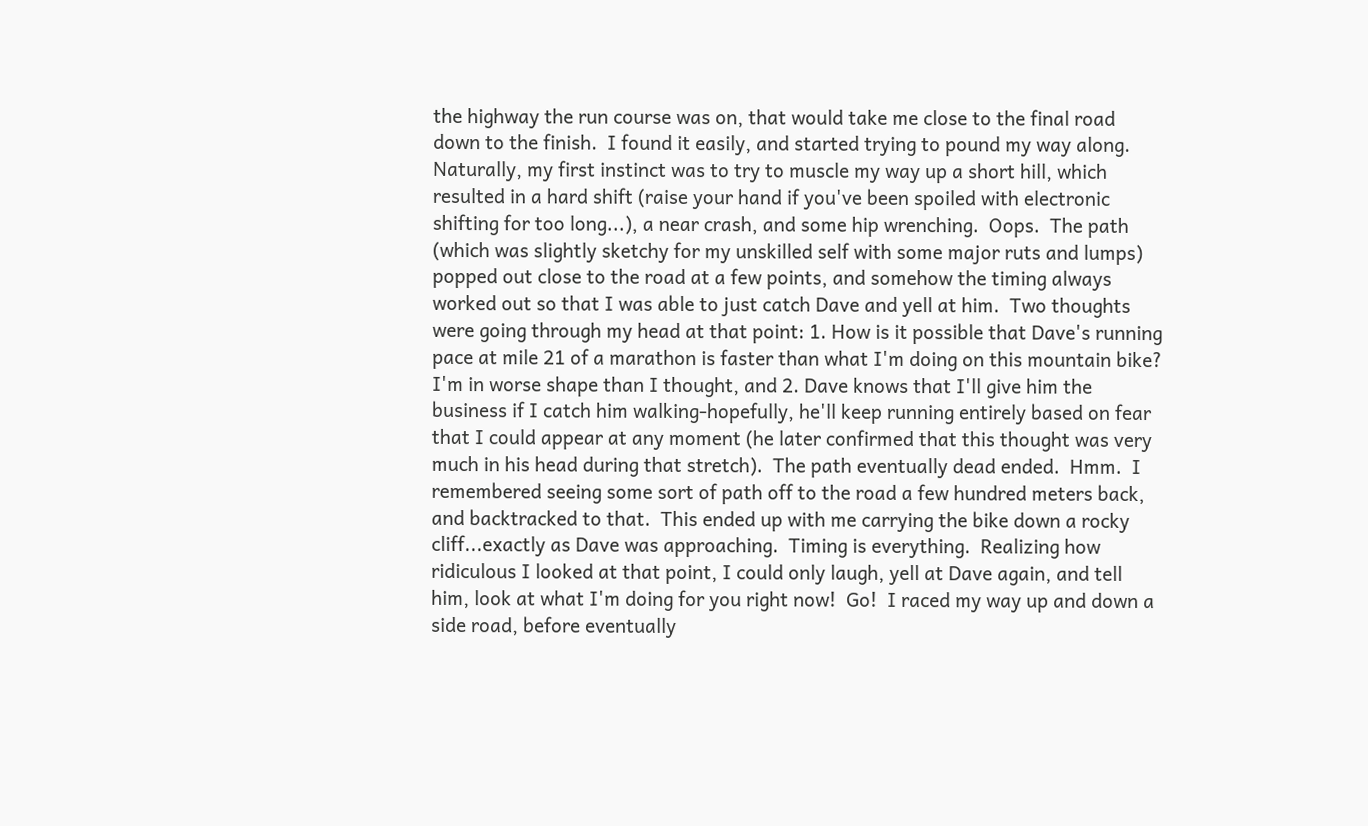the highway the run course was on, that would take me close to the final road down to the finish.  I found it easily, and started trying to pound my way along.  Naturally, my first instinct was to try to muscle my way up a short hill, which resulted in a hard shift (raise your hand if you've been spoiled with electronic shifting for too long...), a near crash, and some hip wrenching.  Oops.  The path (which was slightly sketchy for my unskilled self with some major ruts and lumps) popped out close to the road at a few points, and somehow the timing always worked out so that I was able to just catch Dave and yell at him.  Two thoughts were going through my head at that point: 1. How is it possible that Dave's running pace at mile 21 of a marathon is faster than what I'm doing on this mountain bike?  I'm in worse shape than I thought, and 2. Dave knows that I'll give him the business if I catch him walking-hopefully, he'll keep running entirely based on fear that I could appear at any moment (he later confirmed that this thought was very much in his head during that stretch).  The path eventually dead ended.  Hmm.  I remembered seeing some sort of path off to the road a few hundred meters back, and backtracked to that.  This ended up with me carrying the bike down a rocky cliff...exactly as Dave was approaching.  Timing is everything.  Realizing how ridiculous I looked at that point, I could only laugh, yell at Dave again, and tell him, look at what I'm doing for you right now!  Go!  I raced my way up and down a side road, before eventually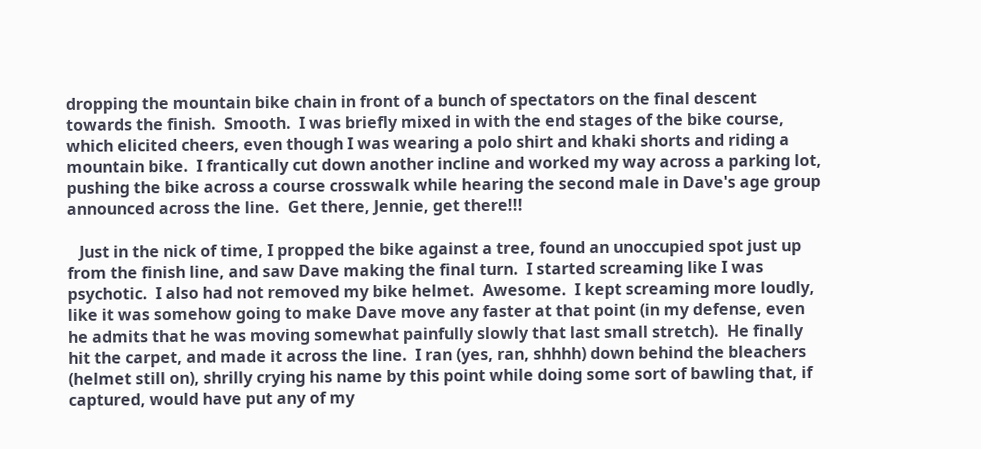dropping the mountain bike chain in front of a bunch of spectators on the final descent towards the finish.  Smooth.  I was briefly mixed in with the end stages of the bike course, which elicited cheers, even though I was wearing a polo shirt and khaki shorts and riding a mountain bike.  I frantically cut down another incline and worked my way across a parking lot, pushing the bike across a course crosswalk while hearing the second male in Dave's age group announced across the line.  Get there, Jennie, get there!!!

   Just in the nick of time, I propped the bike against a tree, found an unoccupied spot just up from the finish line, and saw Dave making the final turn.  I started screaming like I was psychotic.  I also had not removed my bike helmet.  Awesome.  I kept screaming more loudly, like it was somehow going to make Dave move any faster at that point (in my defense, even he admits that he was moving somewhat painfully slowly that last small stretch).  He finally hit the carpet, and made it across the line.  I ran (yes, ran, shhhh) down behind the bleachers (helmet still on), shrilly crying his name by this point while doing some sort of bawling that, if captured, would have put any of my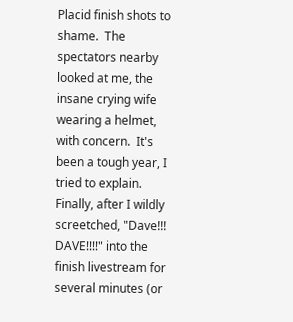Placid finish shots to shame.  The spectators nearby looked at me, the insane crying wife wearing a helmet, with concern.  It's been a tough year, I tried to explain.  Finally, after I wildly screetched, "Dave!!! DAVE!!!!" into the finish livestream for several minutes (or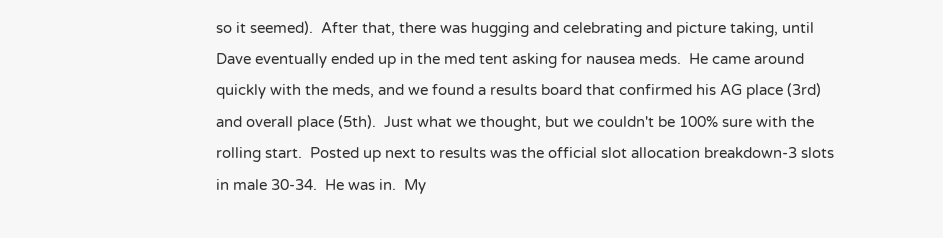so it seemed).  After that, there was hugging and celebrating and picture taking, until Dave eventually ended up in the med tent asking for nausea meds.  He came around quickly with the meds, and we found a results board that confirmed his AG place (3rd) and overall place (5th).  Just what we thought, but we couldn't be 100% sure with the rolling start.  Posted up next to results was the official slot allocation breakdown-3 slots in male 30-34.  He was in.  My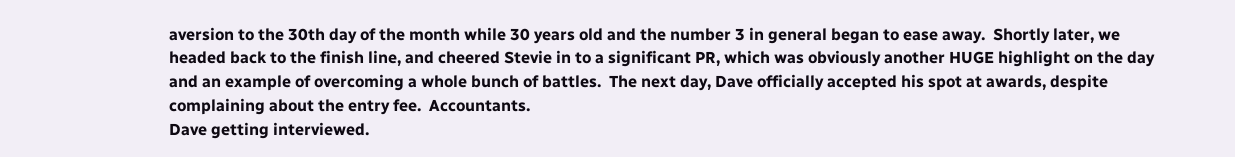aversion to the 30th day of the month while 30 years old and the number 3 in general began to ease away.  Shortly later, we headed back to the finish line, and cheered Stevie in to a significant PR, which was obviously another HUGE highlight on the day and an example of overcoming a whole bunch of battles.  The next day, Dave officially accepted his spot at awards, despite complaining about the entry fee.  Accountants.
Dave getting interviewed.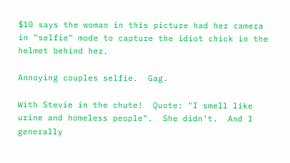$10 says the woman in this picture had her camera in "selfie" mode to capture the idiot chick in the helmet behind her.

Annoying couples selfie.  Gag.

With Stevie in the chute!  Quote: "I smell like urine and homeless people".  She didn't.  And I generally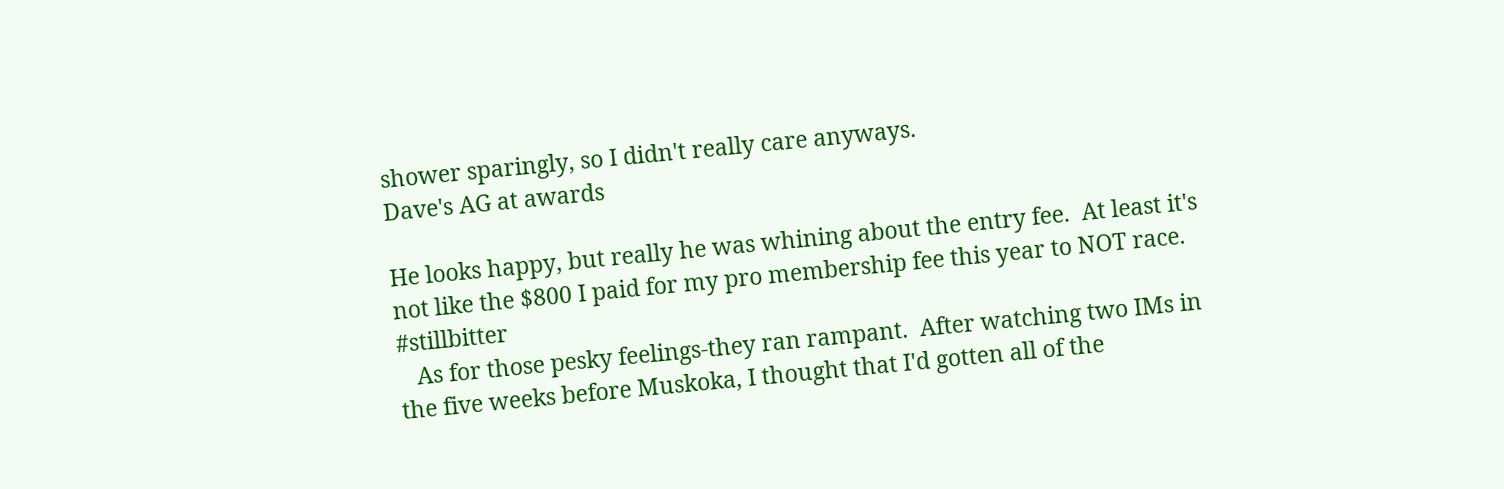shower sparingly, so I didn't really care anyways.
Dave's AG at awards

He looks happy, but really he was whining about the entry fee.  At least it's not like the $800 I paid for my pro membership fee this year to NOT race. #stillbitter
   As for those pesky feelings-they ran rampant.  After watching two IMs in the five weeks before Muskoka, I thought that I'd gotten all of the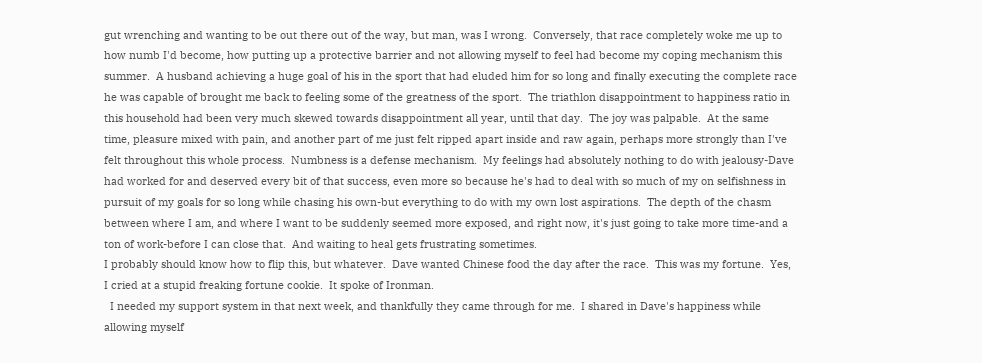gut wrenching and wanting to be out there out of the way, but man, was I wrong.  Conversely, that race completely woke me up to how numb I'd become, how putting up a protective barrier and not allowing myself to feel had become my coping mechanism this summer.  A husband achieving a huge goal of his in the sport that had eluded him for so long and finally executing the complete race he was capable of brought me back to feeling some of the greatness of the sport.  The triathlon disappointment to happiness ratio in this household had been very much skewed towards disappointment all year, until that day.  The joy was palpable.  At the same time, pleasure mixed with pain, and another part of me just felt ripped apart inside and raw again, perhaps more strongly than I've felt throughout this whole process.  Numbness is a defense mechanism.  My feelings had absolutely nothing to do with jealousy-Dave had worked for and deserved every bit of that success, even more so because he's had to deal with so much of my on selfishness in pursuit of my goals for so long while chasing his own-but everything to do with my own lost aspirations.  The depth of the chasm between where I am, and where I want to be suddenly seemed more exposed, and right now, it's just going to take more time-and a ton of work-before I can close that.  And waiting to heal gets frustrating sometimes.
I probably should know how to flip this, but whatever.  Dave wanted Chinese food the day after the race.  This was my fortune.  Yes, I cried at a stupid freaking fortune cookie.  It spoke of Ironman.
  I needed my support system in that next week, and thankfully they came through for me.  I shared in Dave's happiness while allowing myself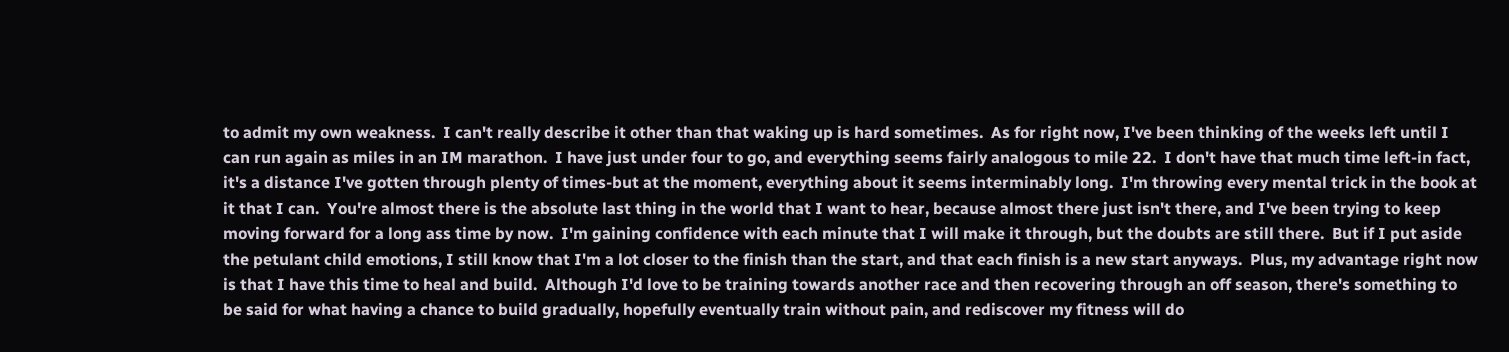to admit my own weakness.  I can't really describe it other than that waking up is hard sometimes.  As for right now, I've been thinking of the weeks left until I can run again as miles in an IM marathon.  I have just under four to go, and everything seems fairly analogous to mile 22.  I don't have that much time left-in fact, it's a distance I've gotten through plenty of times-but at the moment, everything about it seems interminably long.  I'm throwing every mental trick in the book at it that I can.  You're almost there is the absolute last thing in the world that I want to hear, because almost there just isn't there, and I've been trying to keep moving forward for a long ass time by now.  I'm gaining confidence with each minute that I will make it through, but the doubts are still there.  But if I put aside the petulant child emotions, I still know that I'm a lot closer to the finish than the start, and that each finish is a new start anyways.  Plus, my advantage right now is that I have this time to heal and build.  Although I'd love to be training towards another race and then recovering through an off season, there's something to be said for what having a chance to build gradually, hopefully eventually train without pain, and rediscover my fitness will do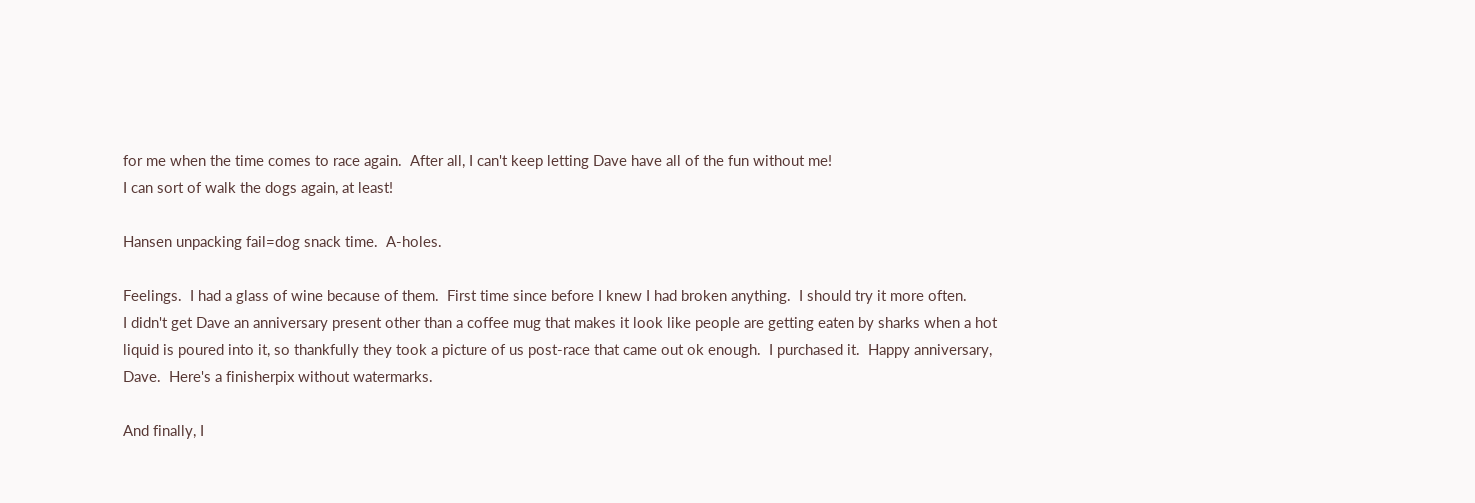for me when the time comes to race again.  After all, I can't keep letting Dave have all of the fun without me!
I can sort of walk the dogs again, at least!

Hansen unpacking fail=dog snack time.  A-holes.

Feelings.  I had a glass of wine because of them.  First time since before I knew I had broken anything.  I should try it more often.
I didn't get Dave an anniversary present other than a coffee mug that makes it look like people are getting eaten by sharks when a hot liquid is poured into it, so thankfully they took a picture of us post-race that came out ok enough.  I purchased it.  Happy anniversary, Dave.  Here's a finisherpix without watermarks.

And finally, I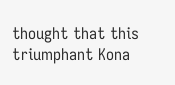thought that this triumphant Kona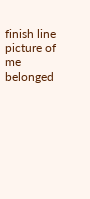finish line picture of me belonged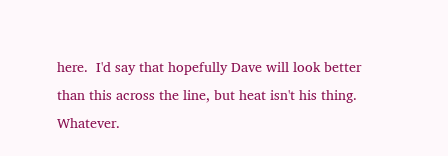here.  I'd say that hopefully Dave will look better than this across the line, but heat isn't his thing.  Whatever.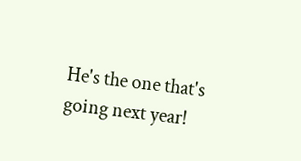He's the one that's going next year!